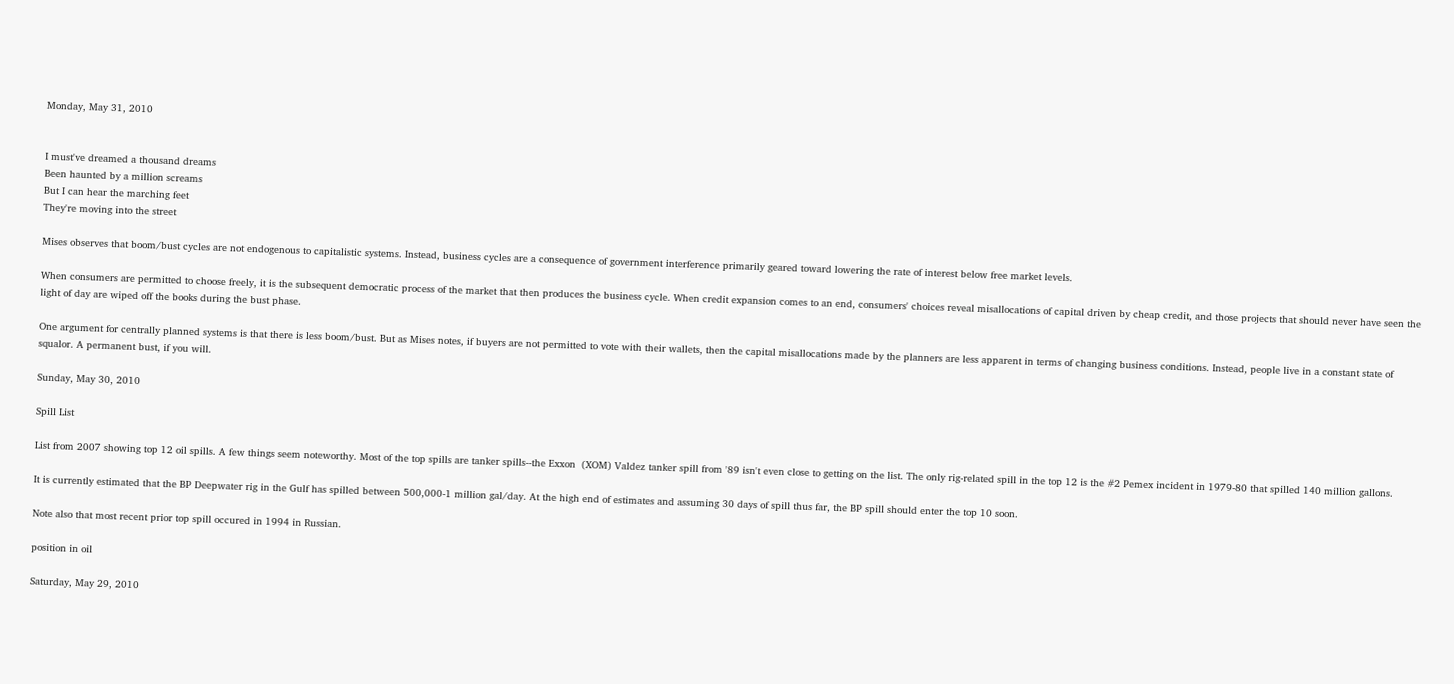Monday, May 31, 2010


I must've dreamed a thousand dreams
Been haunted by a million screams
But I can hear the marching feet
They're moving into the street

Mises observes that boom/bust cycles are not endogenous to capitalistic systems. Instead, business cycles are a consequence of government interference primarily geared toward lowering the rate of interest below free market levels.

When consumers are permitted to choose freely, it is the subsequent democratic process of the market that then produces the business cycle. When credit expansion comes to an end, consumers' choices reveal misallocations of capital driven by cheap credit, and those projects that should never have seen the light of day are wiped off the books during the bust phase.

One argument for centrally planned systems is that there is less boom/bust. But as Mises notes, if buyers are not permitted to vote with their wallets, then the capital misallocations made by the planners are less apparent in terms of changing business conditions. Instead, people live in a constant state of squalor. A permanent bust, if you will.

Sunday, May 30, 2010

Spill List

List from 2007 showing top 12 oil spills. A few things seem noteworthy. Most of the top spills are tanker spills--the Exxon  (XOM) Valdez tanker spill from '89 isn't even close to getting on the list. The only rig-related spill in the top 12 is the #2 Pemex incident in 1979-80 that spilled 140 million gallons.

It is currently estimated that the BP Deepwater rig in the Gulf has spilled between 500,000-1 million gal/day. At the high end of estimates and assuming 30 days of spill thus far, the BP spill should enter the top 10 soon.

Note also that most recent prior top spill occured in 1994 in Russian.

position in oil

Saturday, May 29, 2010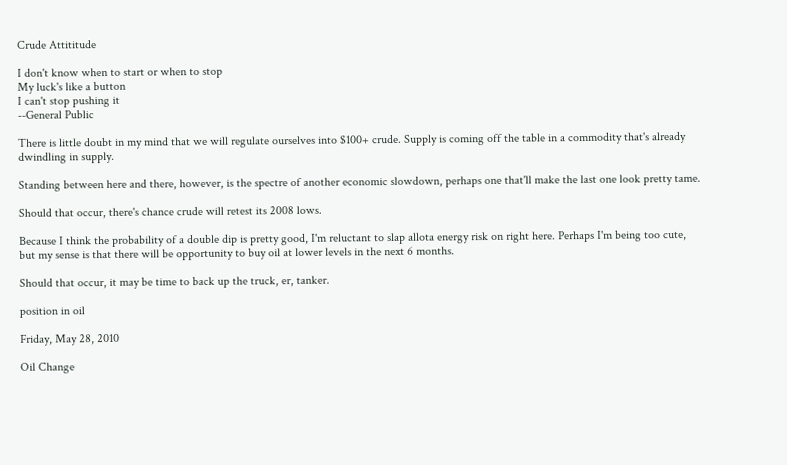Crude Attititude

I don't know when to start or when to stop
My luck's like a button
I can't stop pushing it
--General Public

There is little doubt in my mind that we will regulate ourselves into $100+ crude. Supply is coming off the table in a commodity that's already dwindling in supply.

Standing between here and there, however, is the spectre of another economic slowdown, perhaps one that'll make the last one look pretty tame.

Should that occur, there's chance crude will retest its 2008 lows.

Because I think the probability of a double dip is pretty good, I'm reluctant to slap allota energy risk on right here. Perhaps I'm being too cute, but my sense is that there will be opportunity to buy oil at lower levels in the next 6 months.

Should that occur, it may be time to back up the truck, er, tanker.

position in oil

Friday, May 28, 2010

Oil Change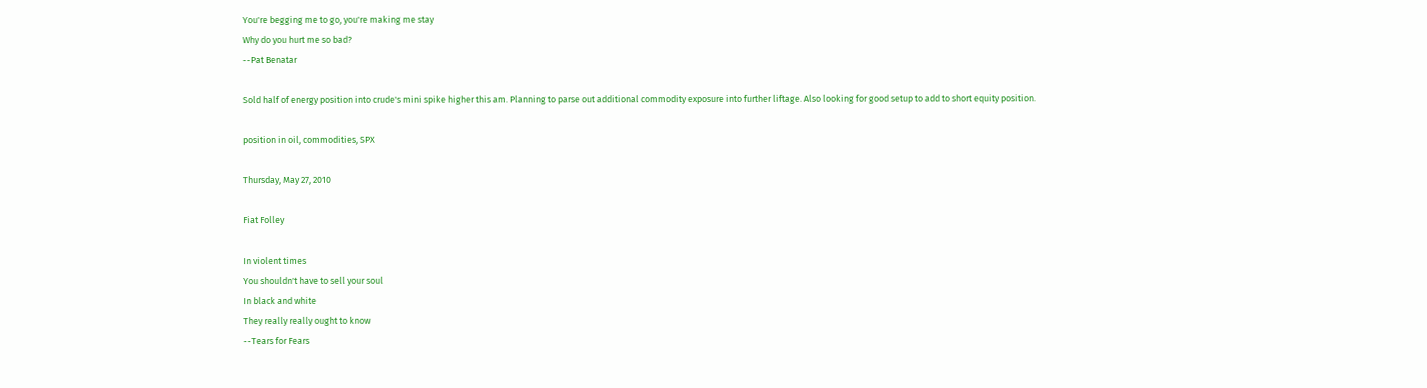You're begging me to go, you're making me stay
Why do you hurt me so bad?
--Pat Benatar

Sold half of energy position into crude's mini spike higher this am. Planning to parse out additional commodity exposure into further liftage. Also looking for good setup to add to short equity position.

position in oil, commodities, SPX

Thursday, May 27, 2010

Fiat Folley

In violent times
You shouldn't have to sell your soul
In black and white
They really really ought to know
--Tears for Fears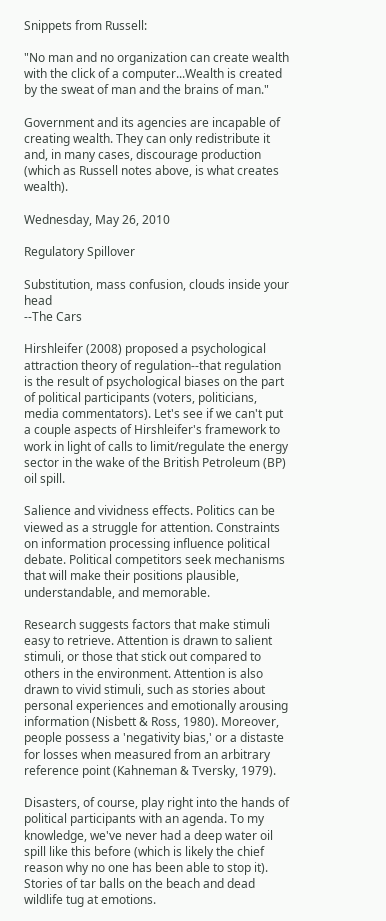Snippets from Russell:

"No man and no organization can create wealth with the click of a computer...Wealth is created by the sweat of man and the brains of man."

Government and its agencies are incapable of creating wealth. They can only redistribute it and, in many cases, discourage production (which as Russell notes above, is what creates wealth).

Wednesday, May 26, 2010

Regulatory Spillover

Substitution, mass confusion, clouds inside your head
--The Cars

Hirshleifer (2008) proposed a psychological attraction theory of regulation--that regulation is the result of psychological biases on the part of political participants (voters, politicians, media commentators). Let's see if we can't put a couple aspects of Hirshleifer's framework to work in light of calls to limit/regulate the energy sector in the wake of the British Petroleum (BP) oil spill.

Salience and vividness effects. Politics can be viewed as a struggle for attention. Constraints on information processing influence political debate. Political competitors seek mechanisms that will make their positions plausible, understandable, and memorable.

Research suggests factors that make stimuli easy to retrieve. Attention is drawn to salient stimuli, or those that stick out compared to others in the environment. Attention is also drawn to vivid stimuli, such as stories about personal experiences and emotionally arousing information (Nisbett & Ross, 1980). Moreover, people possess a 'negativity bias,' or a distaste for losses when measured from an arbitrary reference point (Kahneman & Tversky, 1979).

Disasters, of course, play right into the hands of political participants with an agenda. To my knowledge, we've never had a deep water oil spill like this before (which is likely the chief reason why no one has been able to stop it). Stories of tar balls on the beach and dead wildlife tug at emotions.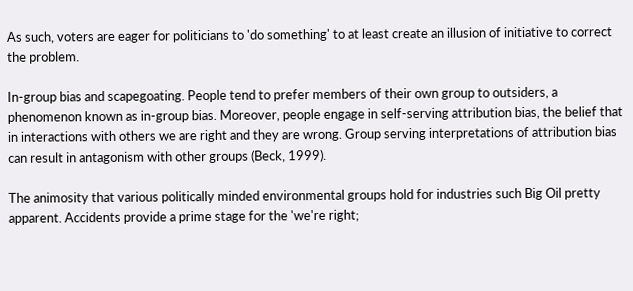As such, voters are eager for politicians to 'do something' to at least create an illusion of initiative to correct the problem.

In-group bias and scapegoating. People tend to prefer members of their own group to outsiders, a phenomenon known as in-group bias. Moreover, people engage in self-serving attribution bias, the belief that in interactions with others we are right and they are wrong. Group serving interpretations of attribution bias can result in antagonism with other groups (Beck, 1999).

The animosity that various politically minded environmental groups hold for industries such Big Oil pretty apparent. Accidents provide a prime stage for the 'we're right;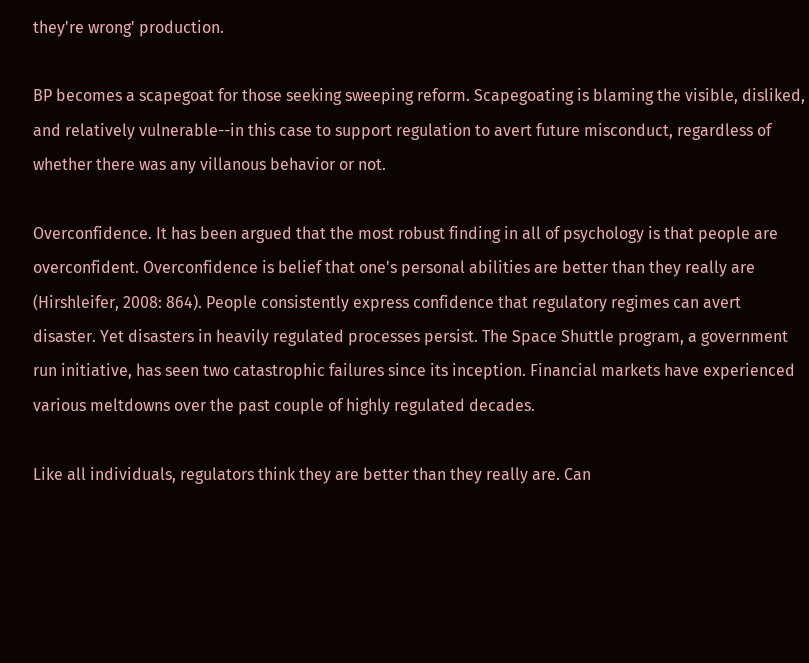they're wrong' production.

BP becomes a scapegoat for those seeking sweeping reform. Scapegoating is blaming the visible, disliked, and relatively vulnerable--in this case to support regulation to avert future misconduct, regardless of whether there was any villanous behavior or not.

Overconfidence. It has been argued that the most robust finding in all of psychology is that people are overconfident. Overconfidence is belief that one's personal abilities are better than they really are (Hirshleifer, 2008: 864). People consistently express confidence that regulatory regimes can avert disaster. Yet disasters in heavily regulated processes persist. The Space Shuttle program, a government run initiative, has seen two catastrophic failures since its inception. Financial markets have experienced various meltdowns over the past couple of highly regulated decades.

Like all individuals, regulators think they are better than they really are. Can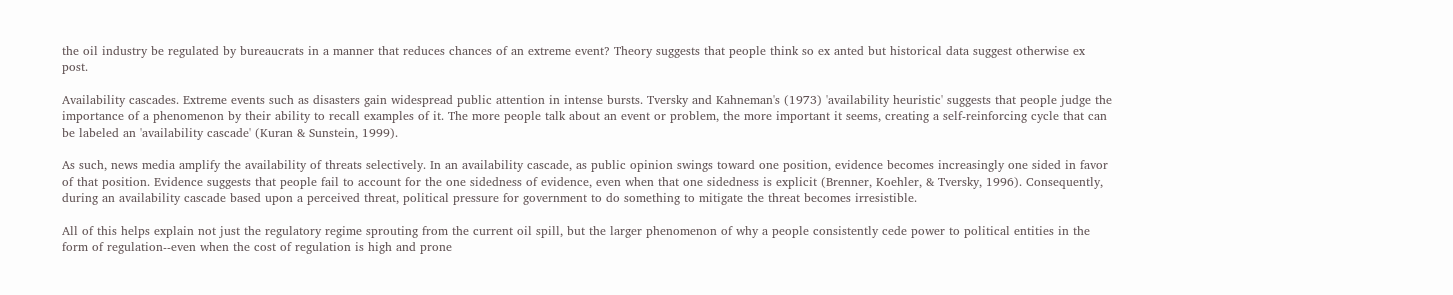the oil industry be regulated by bureaucrats in a manner that reduces chances of an extreme event? Theory suggests that people think so ex anted but historical data suggest otherwise ex post.

Availability cascades. Extreme events such as disasters gain widespread public attention in intense bursts. Tversky and Kahneman's (1973) 'availability heuristic' suggests that people judge the importance of a phenomenon by their ability to recall examples of it. The more people talk about an event or problem, the more important it seems, creating a self-reinforcing cycle that can be labeled an 'availability cascade' (Kuran & Sunstein, 1999).

As such, news media amplify the availability of threats selectively. In an availability cascade, as public opinion swings toward one position, evidence becomes increasingly one sided in favor of that position. Evidence suggests that people fail to account for the one sidedness of evidence, even when that one sidedness is explicit (Brenner, Koehler, & Tversky, 1996). Consequently, during an availability cascade based upon a perceived threat, political pressure for government to do something to mitigate the threat becomes irresistible.

All of this helps explain not just the regulatory regime sprouting from the current oil spill, but the larger phenomenon of why a people consistently cede power to political entities in the form of regulation--even when the cost of regulation is high and prone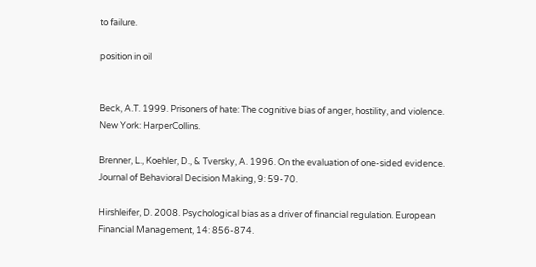to failure.

position in oil


Beck, A.T. 1999. Prisoners of hate: The cognitive bias of anger, hostility, and violence. New York: HarperCollins.

Brenner, L., Koehler, D., & Tversky, A. 1996. On the evaluation of one-sided evidence. Journal of Behavioral Decision Making, 9: 59-70.

Hirshleifer, D. 2008. Psychological bias as a driver of financial regulation. European Financial Management, 14: 856-874.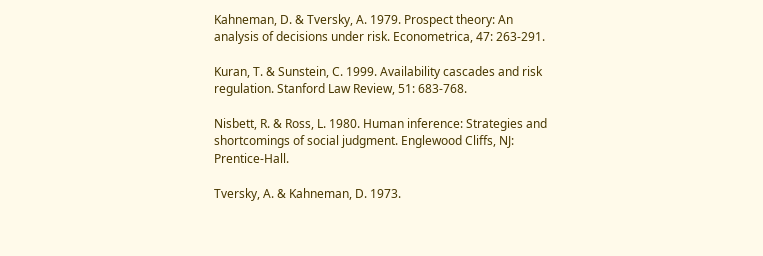Kahneman, D. & Tversky, A. 1979. Prospect theory: An analysis of decisions under risk. Econometrica, 47: 263-291.

Kuran, T. & Sunstein, C. 1999. Availability cascades and risk regulation. Stanford Law Review, 51: 683-768.

Nisbett, R. & Ross, L. 1980. Human inference: Strategies and shortcomings of social judgment. Englewood Cliffs, NJ: Prentice-Hall.

Tversky, A. & Kahneman, D. 1973.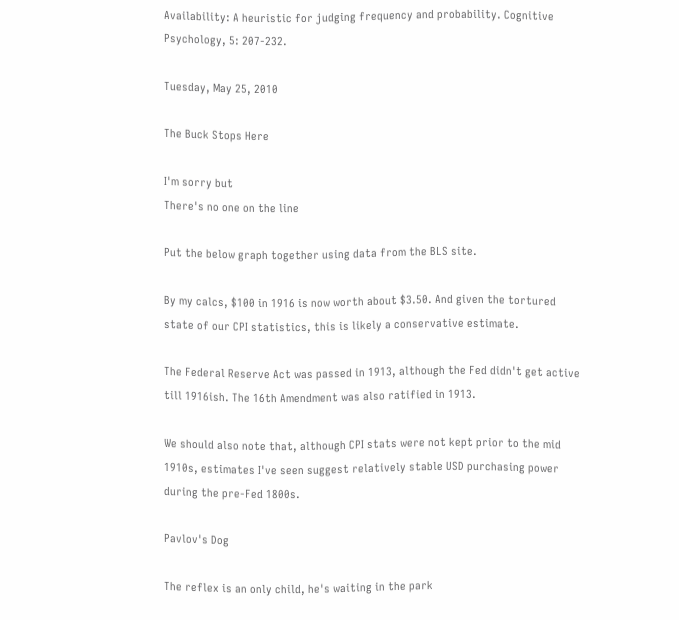Availability: A heuristic for judging frequency and probability. Cognitive Psychology, 5: 207-232.

Tuesday, May 25, 2010

The Buck Stops Here

I'm sorry but
There's no one on the line

Put the below graph together using data from the BLS site.

By my calcs, $100 in 1916 is now worth about $3.50. And given the tortured state of our CPI statistics, this is likely a conservative estimate.

The Federal Reserve Act was passed in 1913, although the Fed didn't get active till 1916ish. The 16th Amendment was also ratified in 1913.

We should also note that, although CPI stats were not kept prior to the mid 1910s, estimates I've seen suggest relatively stable USD purchasing power during the pre-Fed 1800s.

Pavlov's Dog

The reflex is an only child, he's waiting in the park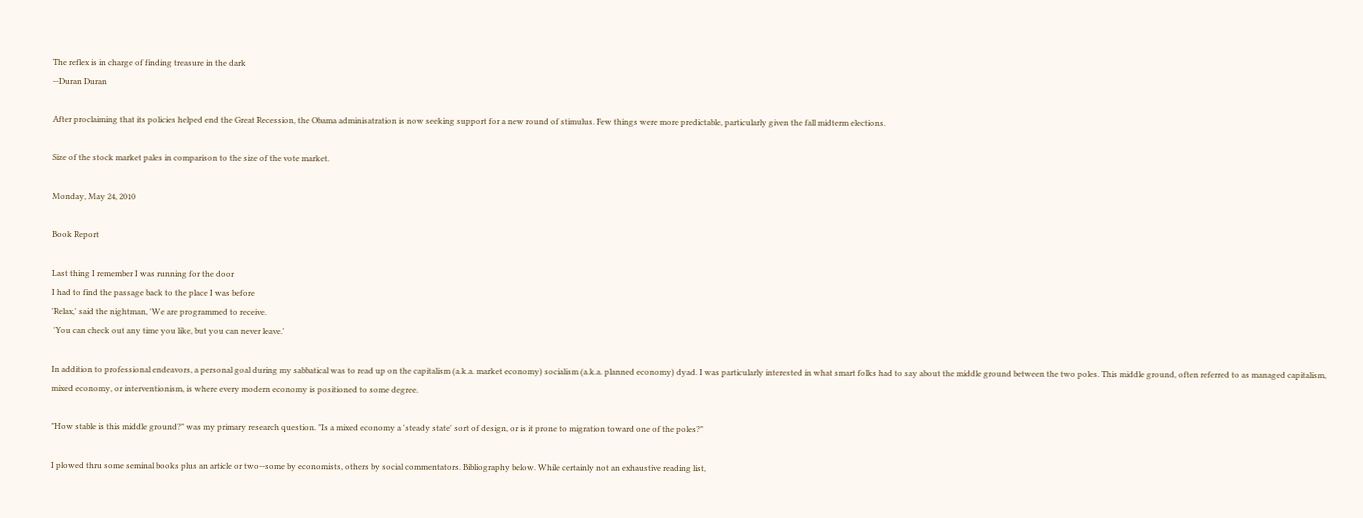The reflex is in charge of finding treasure in the dark
--Duran Duran

After proclaiming that its policies helped end the Great Recession, the Obama adminisatration is now seeking support for a new round of stimulus. Few things were more predictable, particularly given the fall midterm elections.

Size of the stock market pales in comparison to the size of the vote market.

Monday, May 24, 2010

Book Report

Last thing I remember I was running for the door
I had to find the passage back to the place I was before
'Relax,' said the nightman, 'We are programmed to receive.
 'You can check out any time you like, but you can never leave.'

In addition to professional endeavors, a personal goal during my sabbatical was to read up on the capitalism (a.k.a. market economy) socialism (a.k.a. planned economy) dyad. I was particularly interested in what smart folks had to say about the middle ground between the two poles. This middle ground, often referred to as managed capitalism, mixed economy, or interventionism, is where every modern economy is positioned to some degree.

"How stable is this middle ground?" was my primary research question. "Is a mixed economy a 'steady state' sort of design, or is it prone to migration toward one of the poles?"

I plowed thru some seminal books plus an article or two--some by economists, others by social commentators. Bibliography below. While certainly not an exhaustive reading list,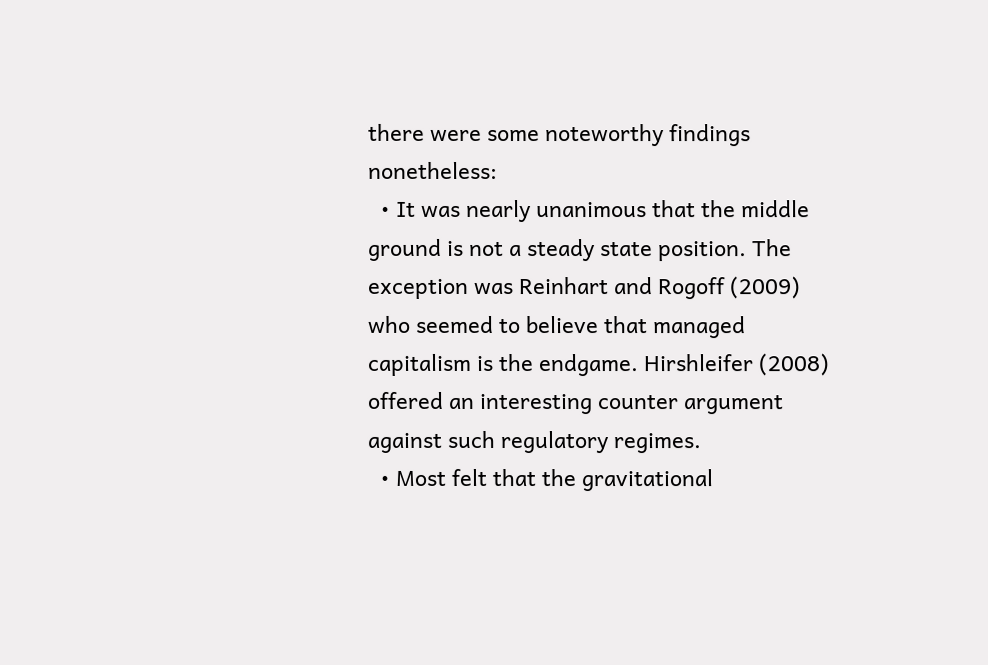there were some noteworthy findings nonetheless:
  • It was nearly unanimous that the middle ground is not a steady state position. The exception was Reinhart and Rogoff (2009) who seemed to believe that managed capitalism is the endgame. Hirshleifer (2008) offered an interesting counter argument against such regulatory regimes.
  • Most felt that the gravitational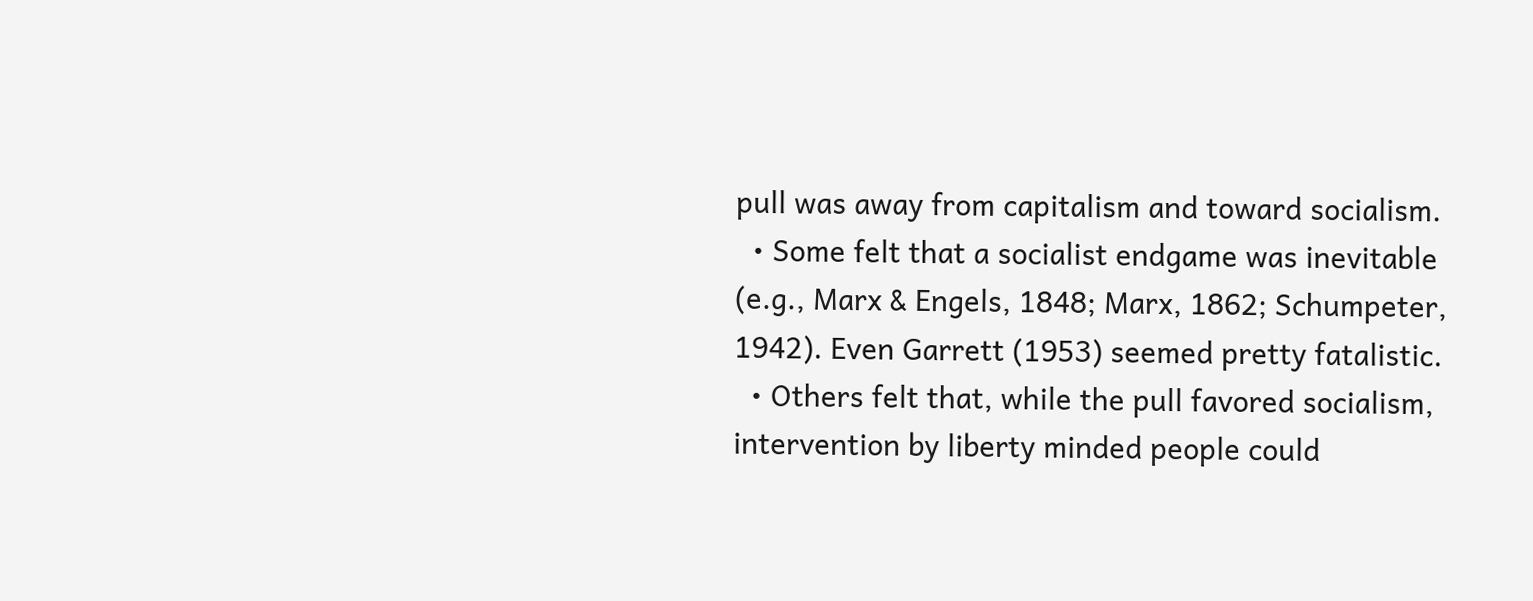pull was away from capitalism and toward socialism.
  • Some felt that a socialist endgame was inevitable (e.g., Marx & Engels, 1848; Marx, 1862; Schumpeter, 1942). Even Garrett (1953) seemed pretty fatalistic.
  • Others felt that, while the pull favored socialism, intervention by liberty minded people could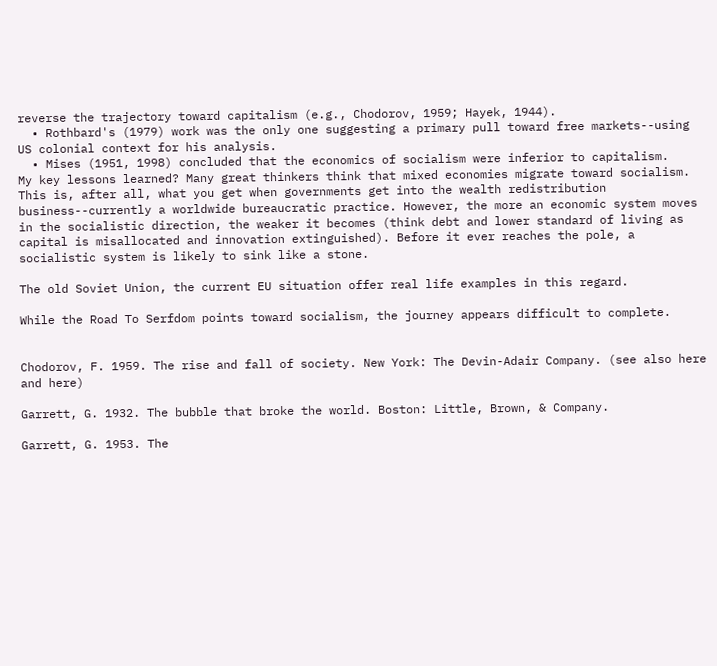reverse the trajectory toward capitalism (e.g., Chodorov, 1959; Hayek, 1944).
  • Rothbard's (1979) work was the only one suggesting a primary pull toward free markets--using US colonial context for his analysis.
  • Mises (1951, 1998) concluded that the economics of socialism were inferior to capitalism.
My key lessons learned? Many great thinkers think that mixed economies migrate toward socialism. This is, after all, what you get when governments get into the wealth redistribution business--currently a worldwide bureaucratic practice. However, the more an economic system moves in the socialistic direction, the weaker it becomes (think debt and lower standard of living as capital is misallocated and innovation extinguished). Before it ever reaches the pole, a socialistic system is likely to sink like a stone.

The old Soviet Union, the current EU situation offer real life examples in this regard.

While the Road To Serfdom points toward socialism, the journey appears difficult to complete.


Chodorov, F. 1959. The rise and fall of society. New York: The Devin-Adair Company. (see also here and here)

Garrett, G. 1932. The bubble that broke the world. Boston: Little, Brown, & Company.

Garrett, G. 1953. The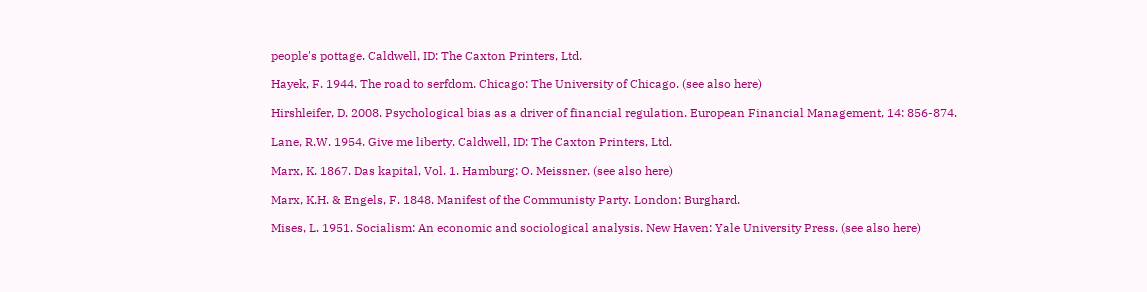people's pottage. Caldwell, ID: The Caxton Printers, Ltd.

Hayek, F. 1944. The road to serfdom. Chicago: The University of Chicago. (see also here)

Hirshleifer, D. 2008. Psychological bias as a driver of financial regulation. European Financial Management, 14: 856-874.

Lane, R.W. 1954. Give me liberty. Caldwell, ID: The Caxton Printers, Ltd.

Marx, K. 1867. Das kapital, Vol. 1. Hamburg: O. Meissner. (see also here)

Marx, K.H. & Engels, F. 1848. Manifest of the Communisty Party. London: Burghard.

Mises, L. 1951. Socialism: An economic and sociological analysis. New Haven: Yale University Press. (see also here)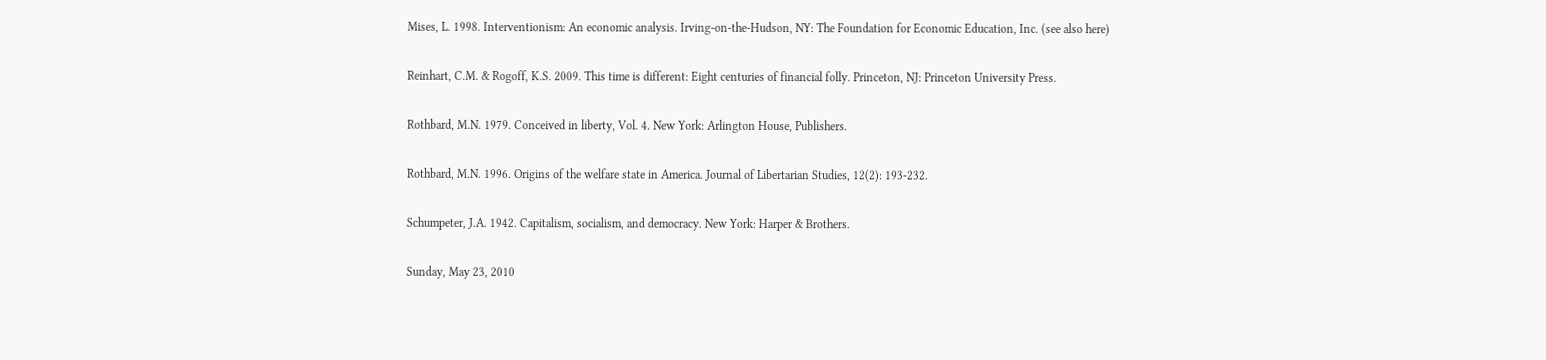Mises, L. 1998. Interventionism: An economic analysis. Irving-on-the-Hudson, NY: The Foundation for Economic Education, Inc. (see also here)

Reinhart, C.M. & Rogoff, K.S. 2009. This time is different: Eight centuries of financial folly. Princeton, NJ: Princeton University Press.

Rothbard, M.N. 1979. Conceived in liberty, Vol. 4. New York: Arlington House, Publishers.

Rothbard, M.N. 1996. Origins of the welfare state in America. Journal of Libertarian Studies, 12(2): 193-232.

Schumpeter, J.A. 1942. Capitalism, socialism, and democracy. New York: Harper & Brothers.

Sunday, May 23, 2010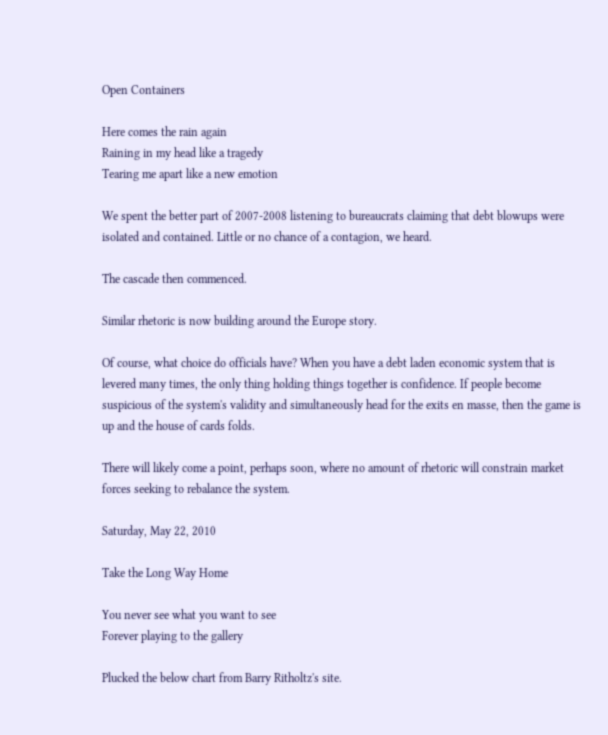Open Containers

Here comes the rain again
Raining in my head like a tragedy
Tearing me apart like a new emotion

We spent the better part of 2007-2008 listening to bureaucrats claiming that debt blowups were isolated and contained. Little or no chance of a contagion, we heard.

The cascade then commenced.

Similar rhetoric is now building around the Europe story.

Of course, what choice do officials have? When you have a debt laden economic system that is levered many times, the only thing holding things together is confidence. If people become suspicious of the system's validity and simultaneously head for the exits en masse, then the game is up and the house of cards folds.

There will likely come a point, perhaps soon, where no amount of rhetoric will constrain market forces seeking to rebalance the system.

Saturday, May 22, 2010

Take the Long Way Home

You never see what you want to see
Forever playing to the gallery

Plucked the below chart from Barry Ritholtz's site.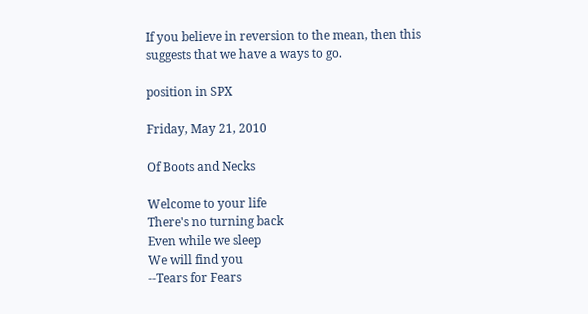If you believe in reversion to the mean, then this suggests that we have a ways to go.

position in SPX

Friday, May 21, 2010

Of Boots and Necks

Welcome to your life
There's no turning back
Even while we sleep
We will find you
--Tears for Fears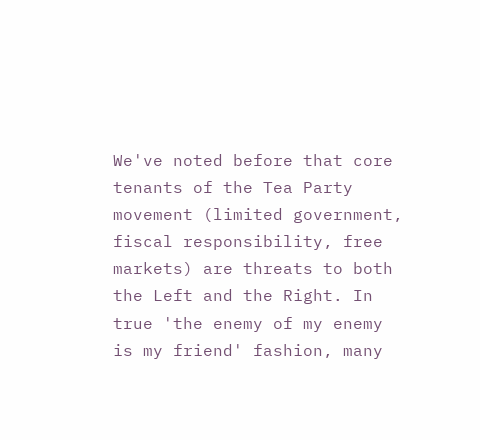We've noted before that core tenants of the Tea Party movement (limited government, fiscal responsibility, free markets) are threats to both the Left and the Right. In true 'the enemy of my enemy is my friend' fashion, many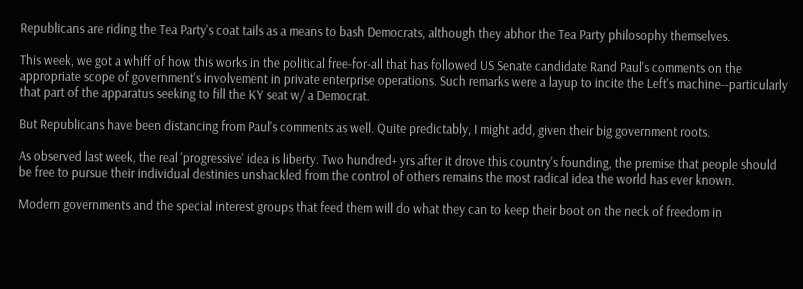Republicans are riding the Tea Party's coat tails as a means to bash Democrats, although they abhor the Tea Party philosophy themselves.

This week, we got a whiff of how this works in the political free-for-all that has followed US Senate candidate Rand Paul's comments on the appropriate scope of government's involvement in private enterprise operations. Such remarks were a layup to incite the Left's machine--particularly that part of the apparatus seeking to fill the KY seat w/ a Democrat.

But Republicans have been distancing from Paul's comments as well. Quite predictably, I might add, given their big government roots.

As observed last week, the real 'progressive' idea is liberty. Two hundred+ yrs after it drove this country's founding, the premise that people should be free to pursue their individual destinies unshackled from the control of others remains the most radical idea the world has ever known.

Modern governments and the special interest groups that feed them will do what they can to keep their boot on the neck of freedom in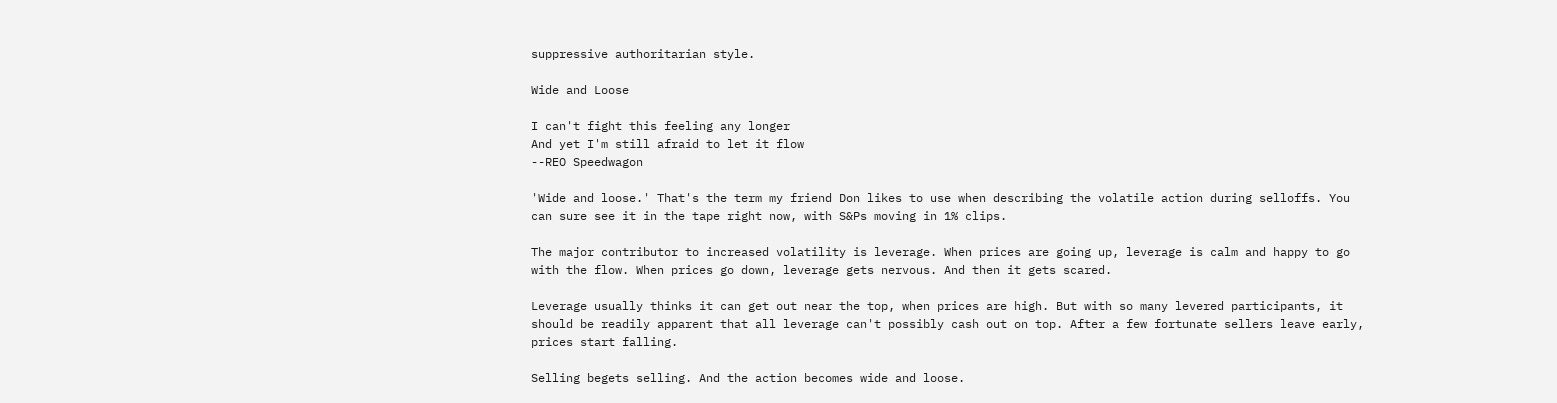suppressive authoritarian style.

Wide and Loose

I can't fight this feeling any longer
And yet I'm still afraid to let it flow
--REO Speedwagon

'Wide and loose.' That's the term my friend Don likes to use when describing the volatile action during selloffs. You can sure see it in the tape right now, with S&Ps moving in 1% clips.

The major contributor to increased volatility is leverage. When prices are going up, leverage is calm and happy to go with the flow. When prices go down, leverage gets nervous. And then it gets scared.

Leverage usually thinks it can get out near the top, when prices are high. But with so many levered participants, it should be readily apparent that all leverage can't possibly cash out on top. After a few fortunate sellers leave early, prices start falling.

Selling begets selling. And the action becomes wide and loose.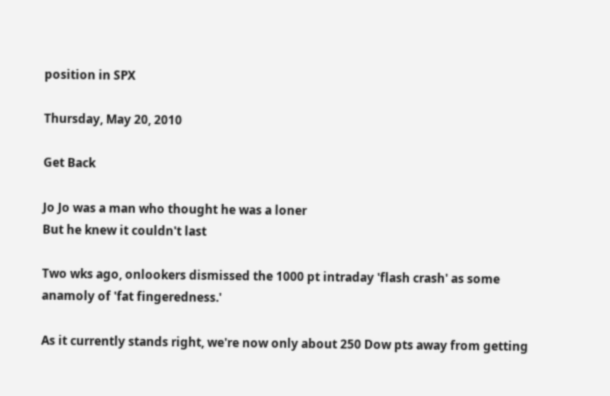position in SPX

Thursday, May 20, 2010

Get Back

Jo Jo was a man who thought he was a loner
But he knew it couldn't last

Two wks ago, onlookers dismissed the 1000 pt intraday 'flash crash' as some anamoly of 'fat fingeredness.'

As it currently stands right, we're now only about 250 Dow pts away from getting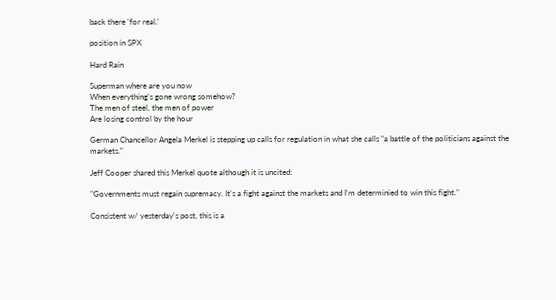back there 'for real.'

position in SPX

Hard Rain

Superman where are you now
When everything's gone wrong somehow?
The men of steel, the men of power
Are losing control by the hour

German Chancellor Angela Merkel is stepping up calls for regulation in what she calls "a battle of the politicians against the markets."

Jeff Cooper shared this Merkel quote although it is uncited:

"Governments must regain supremacy. It's a fight against the markets and I'm determinied to win this fight."

Consistent w/ yesterday's post, this is a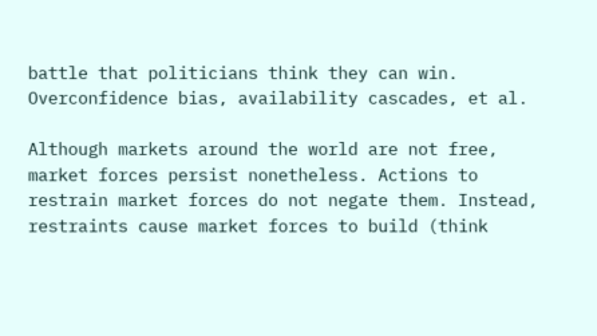battle that politicians think they can win. Overconfidence bias, availability cascades, et al.

Although markets around the world are not free, market forces persist nonetheless. Actions to restrain market forces do not negate them. Instead, restraints cause market forces to build (think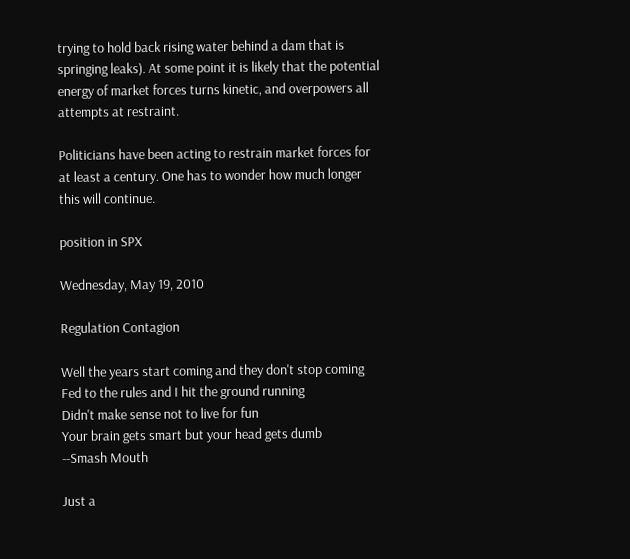trying to hold back rising water behind a dam that is springing leaks). At some point it is likely that the potential energy of market forces turns kinetic, and overpowers all attempts at restraint.

Politicians have been acting to restrain market forces for at least a century. One has to wonder how much longer this will continue.

position in SPX

Wednesday, May 19, 2010

Regulation Contagion

Well the years start coming and they don't stop coming
Fed to the rules and I hit the ground running
Didn't make sense not to live for fun
Your brain gets smart but your head gets dumb
--Smash Mouth

Just a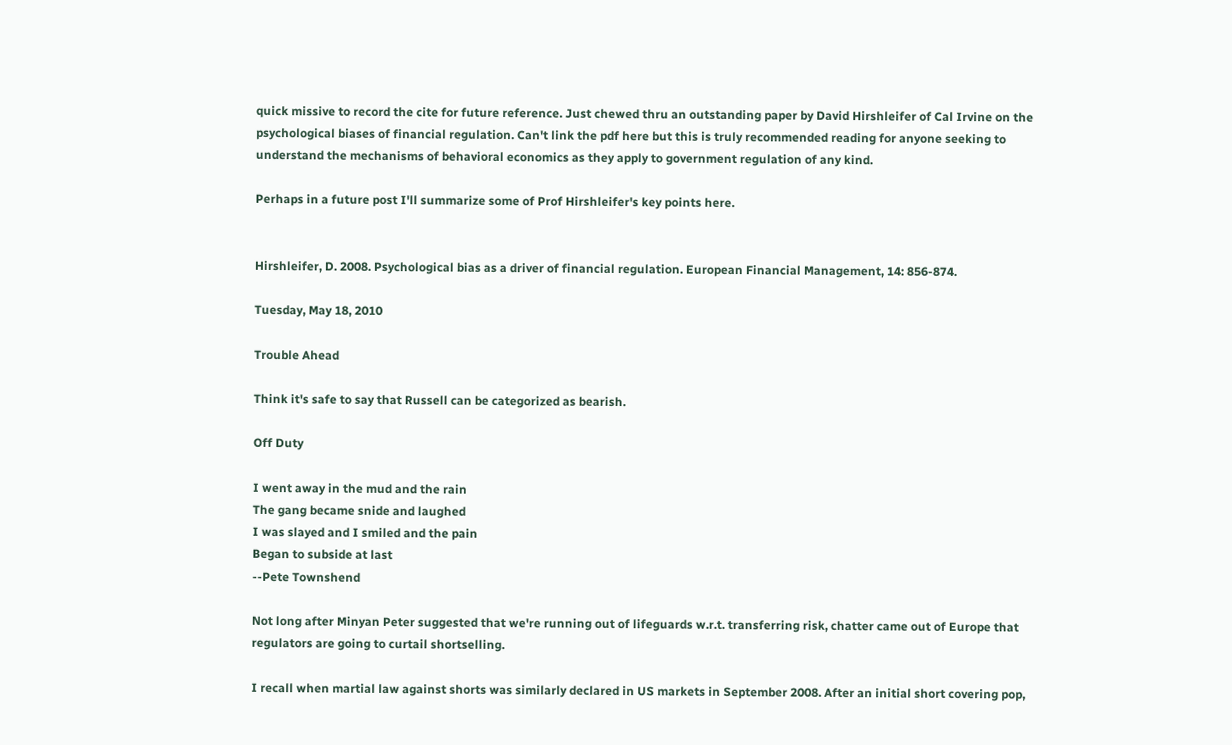quick missive to record the cite for future reference. Just chewed thru an outstanding paper by David Hirshleifer of Cal Irvine on the psychological biases of financial regulation. Can't link the pdf here but this is truly recommended reading for anyone seeking to understand the mechanisms of behavioral economics as they apply to government regulation of any kind.

Perhaps in a future post I'll summarize some of Prof Hirshleifer's key points here.


Hirshleifer, D. 2008. Psychological bias as a driver of financial regulation. European Financial Management, 14: 856-874.

Tuesday, May 18, 2010

Trouble Ahead

Think it's safe to say that Russell can be categorized as bearish.

Off Duty

I went away in the mud and the rain
The gang became snide and laughed
I was slayed and I smiled and the pain
Began to subside at last
--Pete Townshend

Not long after Minyan Peter suggested that we're running out of lifeguards w.r.t. transferring risk, chatter came out of Europe that regulators are going to curtail shortselling.

I recall when martial law against shorts was similarly declared in US markets in September 2008. After an initial short covering pop,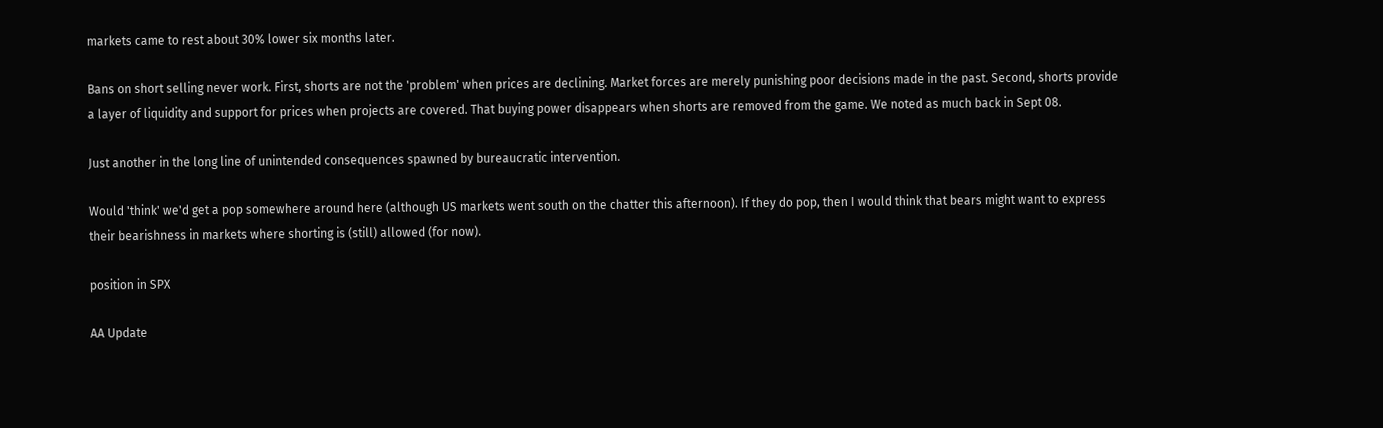markets came to rest about 30% lower six months later.

Bans on short selling never work. First, shorts are not the 'problem' when prices are declining. Market forces are merely punishing poor decisions made in the past. Second, shorts provide a layer of liquidity and support for prices when projects are covered. That buying power disappears when shorts are removed from the game. We noted as much back in Sept 08.

Just another in the long line of unintended consequences spawned by bureaucratic intervention.

Would 'think' we'd get a pop somewhere around here (although US markets went south on the chatter this afternoon). If they do pop, then I would think that bears might want to express their bearishness in markets where shorting is (still) allowed (for now).

position in SPX

AA Update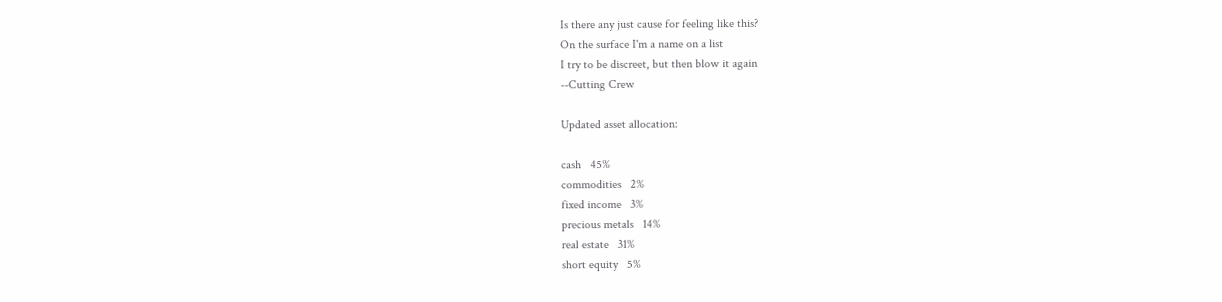Is there any just cause for feeling like this?
On the surface I'm a name on a list
I try to be discreet, but then blow it again
--Cutting Crew

Updated asset allocation:

cash   45%
commodities   2%
fixed income   3%
precious metals   14%
real estate   31%
short equity   5%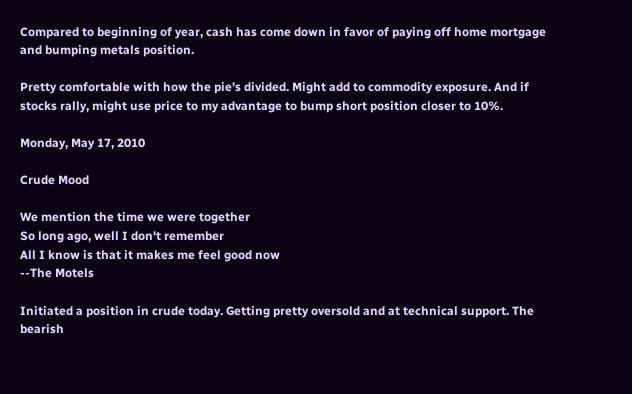Compared to beginning of year, cash has come down in favor of paying off home mortgage and bumping metals position.

Pretty comfortable with how the pie's divided. Might add to commodity exposure. And if stocks rally, might use price to my advantage to bump short position closer to 10%.

Monday, May 17, 2010

Crude Mood

We mention the time we were together
So long ago, well I don't remember
All I know is that it makes me feel good now
--The Motels

Initiated a position in crude today. Getting pretty oversold and at technical support. The bearish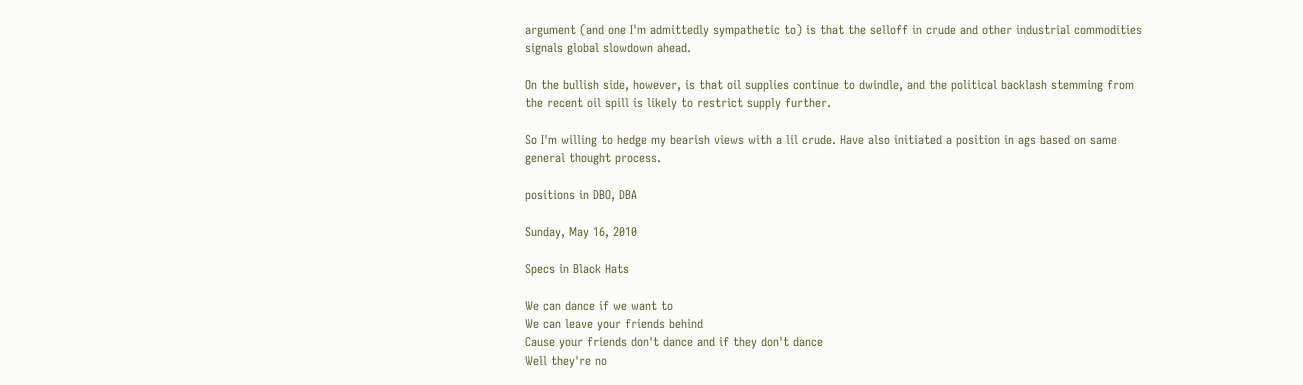argument (and one I'm admittedly sympathetic to) is that the selloff in crude and other industrial commodities signals global slowdown ahead.

On the bullish side, however, is that oil supplies continue to dwindle, and the political backlash stemming from the recent oil spill is likely to restrict supply further.

So I'm willing to hedge my bearish views with a lil crude. Have also initiated a position in ags based on same general thought process.

positions in DBO, DBA

Sunday, May 16, 2010

Specs in Black Hats

We can dance if we want to
We can leave your friends behind
Cause your friends don't dance and if they don't dance
Well they're no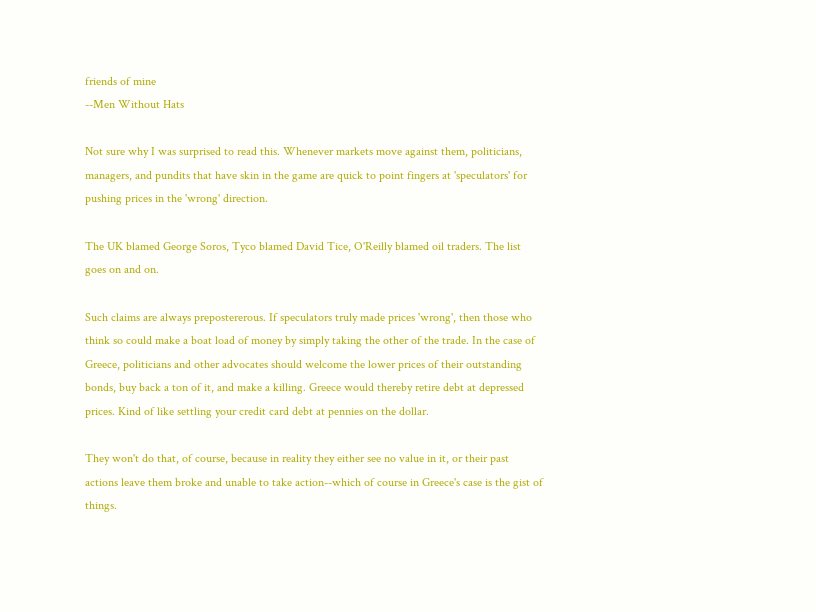friends of mine
--Men Without Hats

Not sure why I was surprised to read this. Whenever markets move against them, politicians, managers, and pundits that have skin in the game are quick to point fingers at 'speculators' for pushing prices in the 'wrong' direction.

The UK blamed George Soros, Tyco blamed David Tice, O'Reilly blamed oil traders. The list goes on and on.

Such claims are always prepostererous. If speculators truly made prices 'wrong', then those who think so could make a boat load of money by simply taking the other of the trade. In the case of Greece, politicians and other advocates should welcome the lower prices of their outstanding bonds, buy back a ton of it, and make a killing. Greece would thereby retire debt at depressed prices. Kind of like settling your credit card debt at pennies on the dollar.

They won't do that, of course, because in reality they either see no value in it, or their past actions leave them broke and unable to take action--which of course in Greece's case is the gist of things.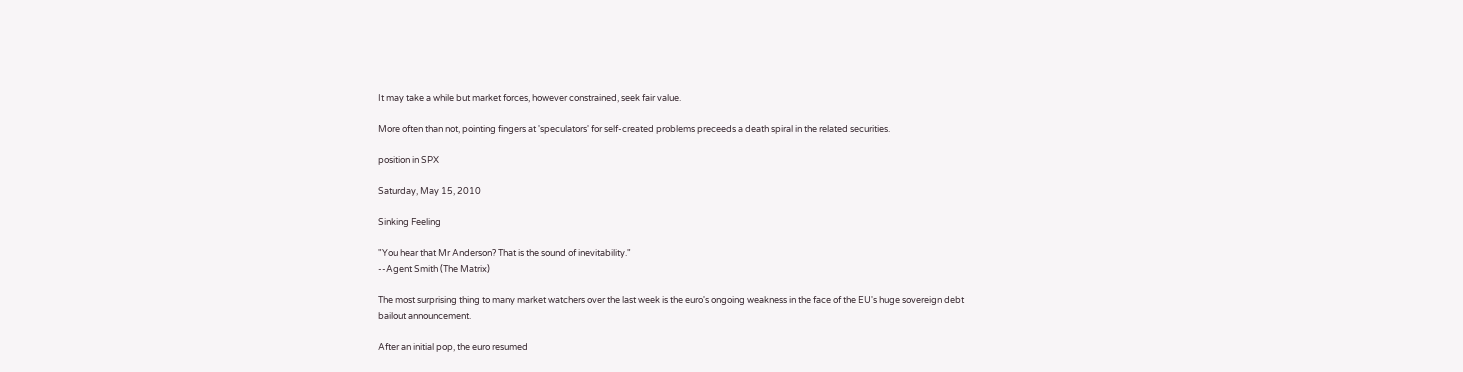It may take a while but market forces, however constrained, seek fair value.

More often than not, pointing fingers at 'speculators' for self-created problems preceeds a death spiral in the related securities.

position in SPX

Saturday, May 15, 2010

Sinking Feeling

"You hear that Mr Anderson? That is the sound of inevitability."
--Agent Smith (The Matrix)

The most surprising thing to many market watchers over the last week is the euro's ongoing weakness in the face of the EU's huge sovereign debt bailout announcement.

After an initial pop, the euro resumed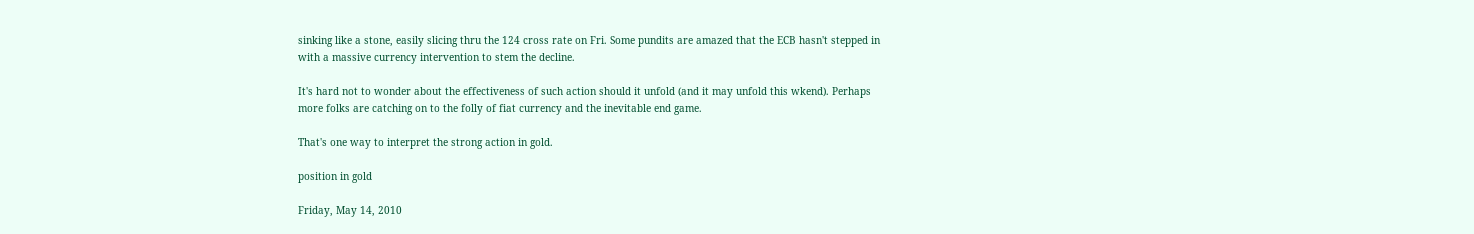sinking like a stone, easily slicing thru the 124 cross rate on Fri. Some pundits are amazed that the ECB hasn't stepped in with a massive currency intervention to stem the decline.

It's hard not to wonder about the effectiveness of such action should it unfold (and it may unfold this wkend). Perhaps more folks are catching on to the folly of fiat currency and the inevitable end game.

That's one way to interpret the strong action in gold.

position in gold

Friday, May 14, 2010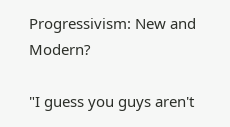Progressivism: New and Modern?

"I guess you guys aren't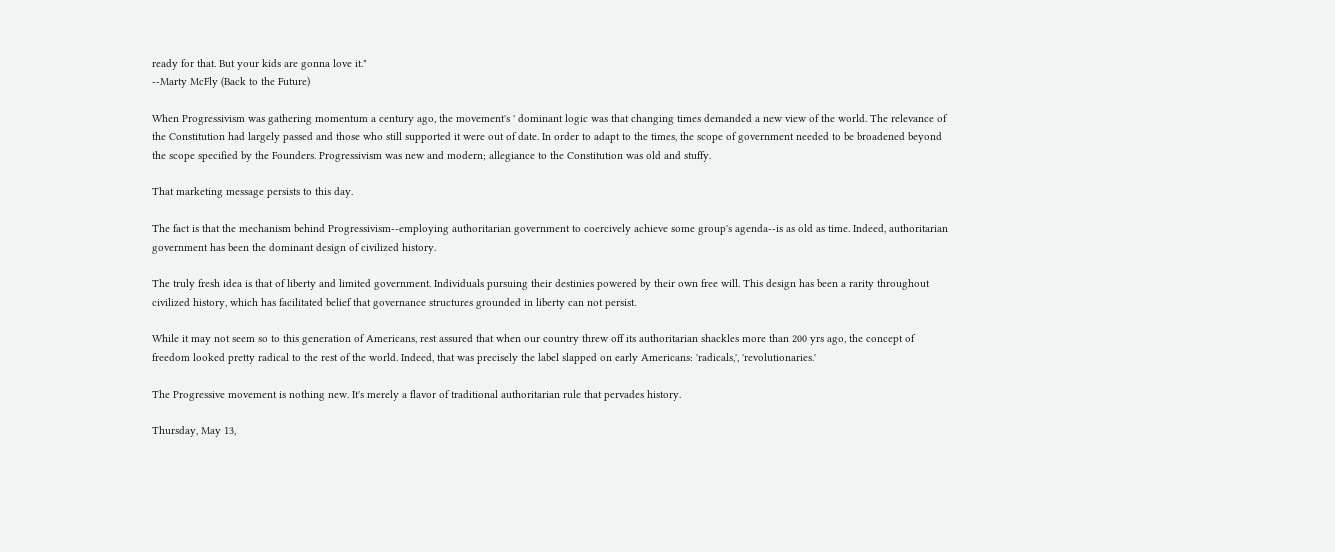ready for that. But your kids are gonna love it."
--Marty McFly (Back to the Future)

When Progressivism was gathering momentum a century ago, the movement's ' dominant logic was that changing times demanded a new view of the world. The relevance of the Constitution had largely passed and those who still supported it were out of date. In order to adapt to the times, the scope of government needed to be broadened beyond the scope specified by the Founders. Progressivism was new and modern; allegiance to the Constitution was old and stuffy.

That marketing message persists to this day.

The fact is that the mechanism behind Progressivism--employing authoritarian government to coercively achieve some group's agenda--is as old as time. Indeed, authoritarian government has been the dominant design of civilized history.

The truly fresh idea is that of liberty and limited government. Individuals pursuing their destinies powered by their own free will. This design has been a rarity throughout civilized history, which has facilitated belief that governance structures grounded in liberty can not persist.

While it may not seem so to this generation of Americans, rest assured that when our country threw off its authoritarian shackles more than 200 yrs ago, the concept of freedom looked pretty radical to the rest of the world. Indeed, that was precisely the label slapped on early Americans: 'radicals,', 'revolutionaries.'

The Progressive movement is nothing new. It's merely a flavor of traditional authoritarian rule that pervades history.

Thursday, May 13,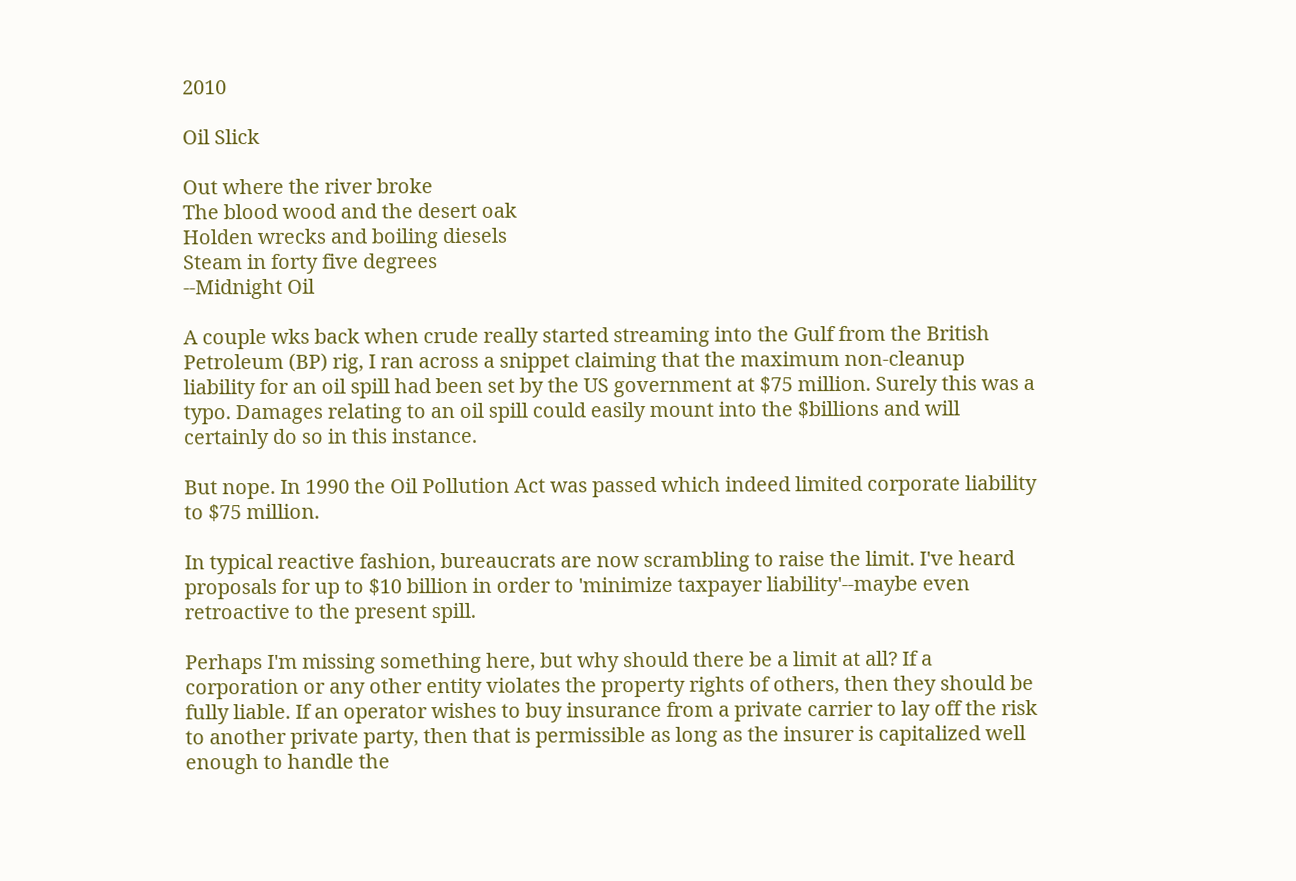2010

Oil Slick

Out where the river broke
The blood wood and the desert oak
Holden wrecks and boiling diesels
Steam in forty five degrees
--Midnight Oil

A couple wks back when crude really started streaming into the Gulf from the British Petroleum (BP) rig, I ran across a snippet claiming that the maximum non-cleanup liability for an oil spill had been set by the US government at $75 million. Surely this was a typo. Damages relating to an oil spill could easily mount into the $billions and will certainly do so in this instance.

But nope. In 1990 the Oil Pollution Act was passed which indeed limited corporate liability to $75 million.

In typical reactive fashion, bureaucrats are now scrambling to raise the limit. I've heard proposals for up to $10 billion in order to 'minimize taxpayer liability'--maybe even retroactive to the present spill.

Perhaps I'm missing something here, but why should there be a limit at all? If a corporation or any other entity violates the property rights of others, then they should be fully liable. If an operator wishes to buy insurance from a private carrier to lay off the risk to another private party, then that is permissible as long as the insurer is capitalized well enough to handle the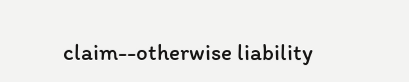claim--otherwise liability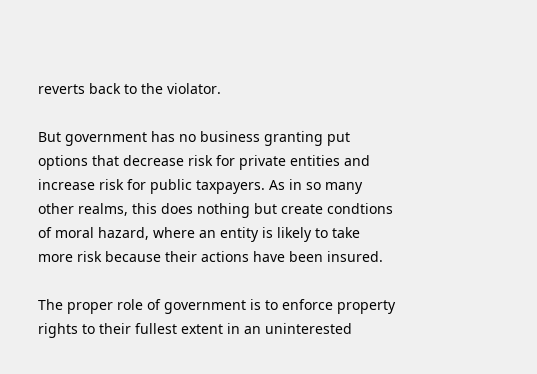reverts back to the violator.

But government has no business granting put options that decrease risk for private entities and increase risk for public taxpayers. As in so many other realms, this does nothing but create condtions of moral hazard, where an entity is likely to take more risk because their actions have been insured.

The proper role of government is to enforce property rights to their fullest extent in an uninterested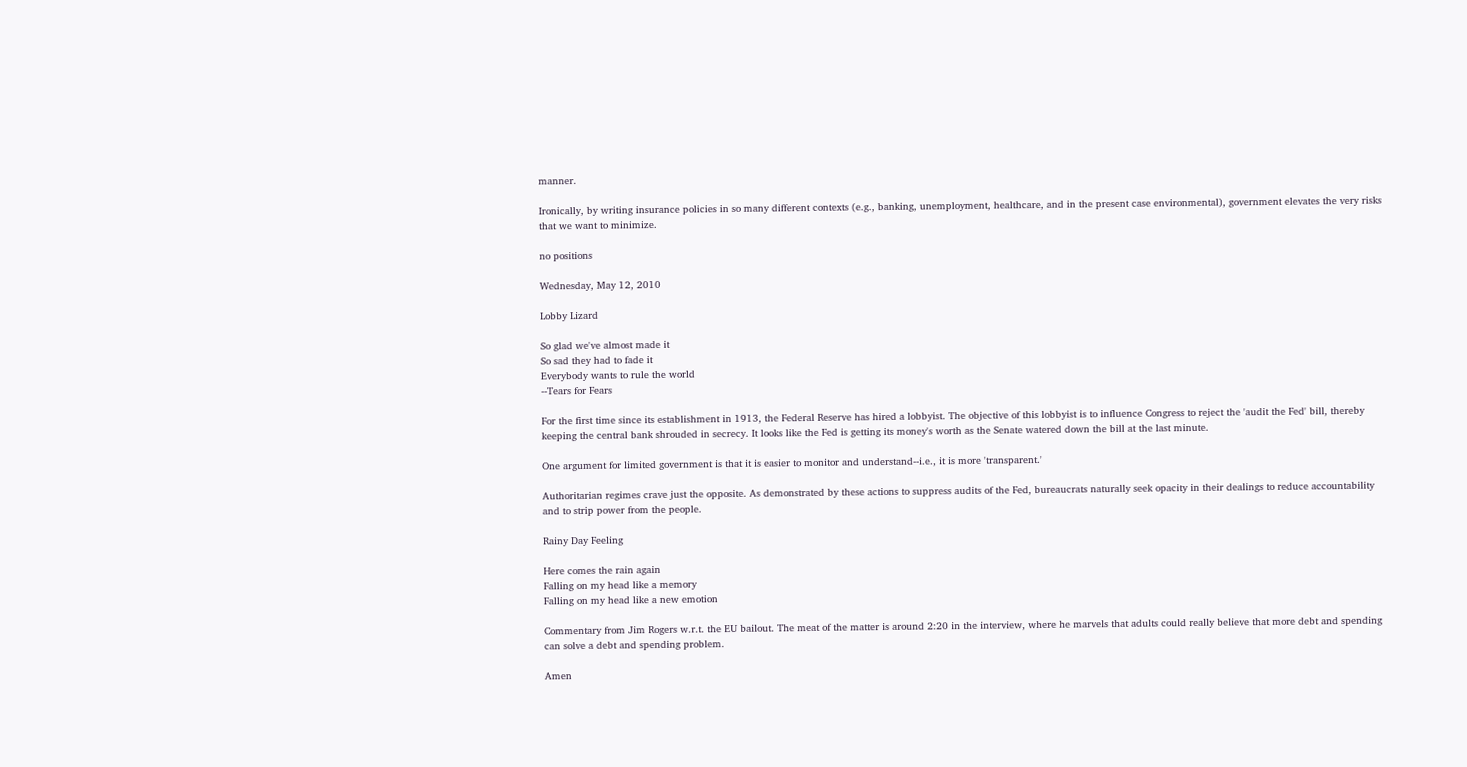manner.

Ironically, by writing insurance policies in so many different contexts (e.g., banking, unemployment, healthcare, and in the present case environmental), government elevates the very risks that we want to minimize.

no positions

Wednesday, May 12, 2010

Lobby Lizard

So glad we've almost made it
So sad they had to fade it
Everybody wants to rule the world
--Tears for Fears

For the first time since its establishment in 1913, the Federal Reserve has hired a lobbyist. The objective of this lobbyist is to influence Congress to reject the 'audit the Fed' bill, thereby keeping the central bank shrouded in secrecy. It looks like the Fed is getting its money's worth as the Senate watered down the bill at the last minute.

One argument for limited government is that it is easier to monitor and understand--i.e., it is more 'transparent.'

Authoritarian regimes crave just the opposite. As demonstrated by these actions to suppress audits of the Fed, bureaucrats naturally seek opacity in their dealings to reduce accountability and to strip power from the people.

Rainy Day Feeling

Here comes the rain again
Falling on my head like a memory
Falling on my head like a new emotion

Commentary from Jim Rogers w.r.t. the EU bailout. The meat of the matter is around 2:20 in the interview, where he marvels that adults could really believe that more debt and spending can solve a debt and spending problem.

Amen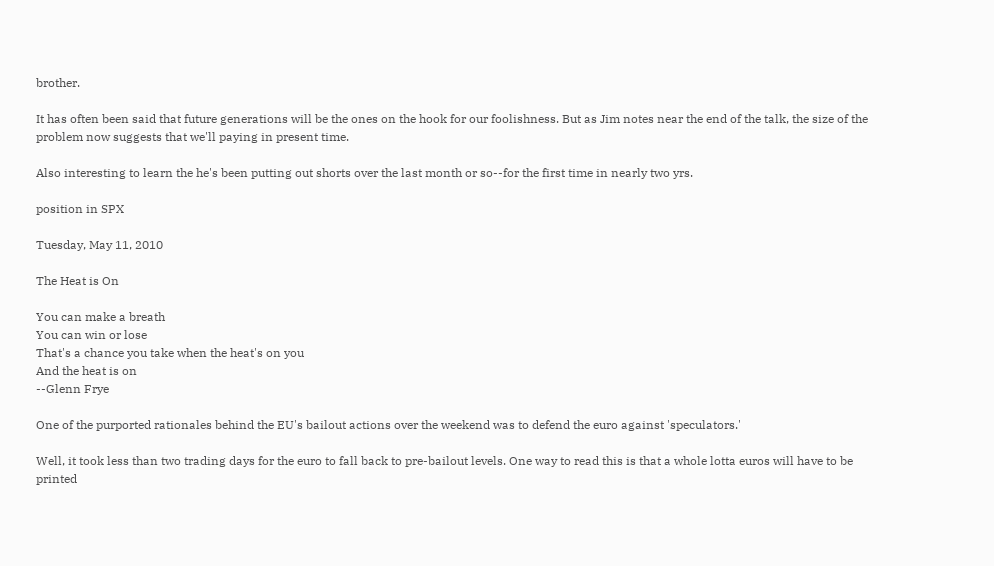brother.

It has often been said that future generations will be the ones on the hook for our foolishness. But as Jim notes near the end of the talk, the size of the problem now suggests that we'll paying in present time.

Also interesting to learn the he's been putting out shorts over the last month or so--for the first time in nearly two yrs.

position in SPX

Tuesday, May 11, 2010

The Heat is On

You can make a breath
You can win or lose
That's a chance you take when the heat's on you
And the heat is on
--Glenn Frye

One of the purported rationales behind the EU's bailout actions over the weekend was to defend the euro against 'speculators.'

Well, it took less than two trading days for the euro to fall back to pre-bailout levels. One way to read this is that a whole lotta euros will have to be printed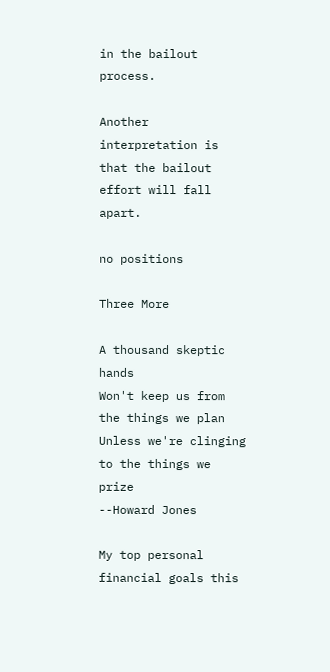in the bailout process.

Another interpretation is that the bailout effort will fall apart.

no positions

Three More

A thousand skeptic hands
Won't keep us from the things we plan
Unless we're clinging to the things we prize
--Howard Jones

My top personal financial goals this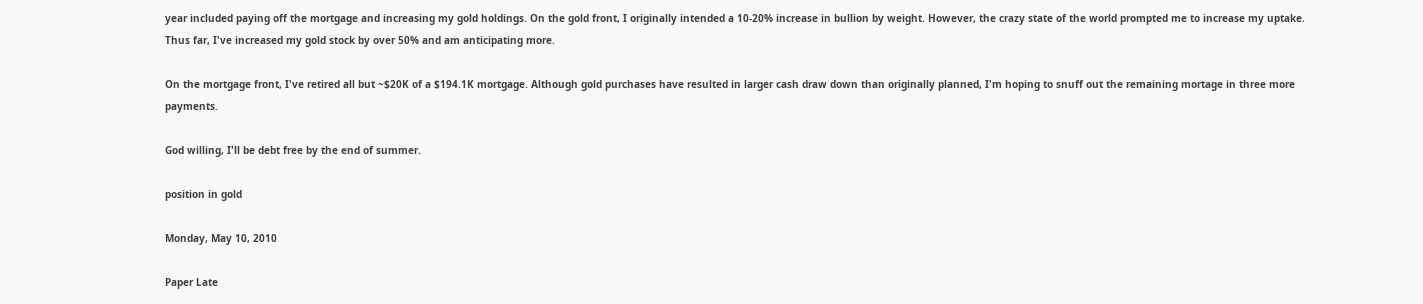year included paying off the mortgage and increasing my gold holdings. On the gold front, I originally intended a 10-20% increase in bullion by weight. However, the crazy state of the world prompted me to increase my uptake. Thus far, I've increased my gold stock by over 50% and am anticipating more.

On the mortgage front, I've retired all but ~$20K of a $194.1K mortgage. Although gold purchases have resulted in larger cash draw down than originally planned, I'm hoping to snuff out the remaining mortage in three more payments.

God willing, I'll be debt free by the end of summer.

position in gold

Monday, May 10, 2010

Paper Late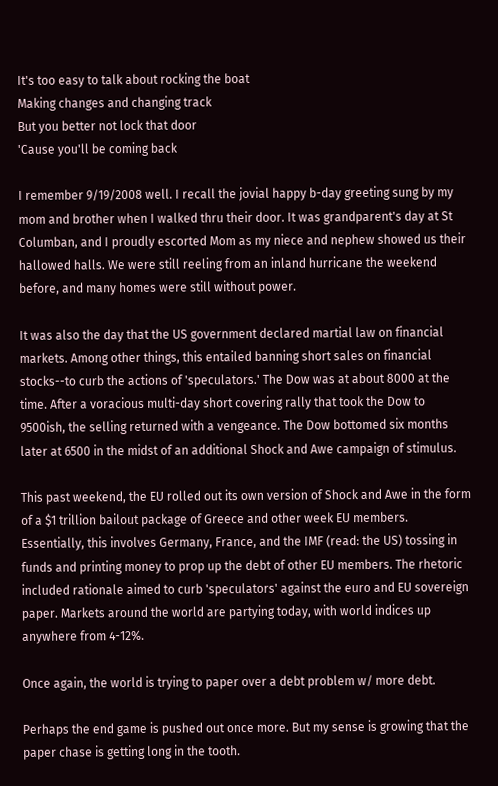It's too easy to talk about rocking the boat
Making changes and changing track
But you better not lock that door
'Cause you'll be coming back

I remember 9/19/2008 well. I recall the jovial happy b-day greeting sung by my mom and brother when I walked thru their door. It was grandparent's day at St Columban, and I proudly escorted Mom as my niece and nephew showed us their hallowed halls. We were still reeling from an inland hurricane the weekend before, and many homes were still without power.

It was also the day that the US government declared martial law on financial markets. Among other things, this entailed banning short sales on financial stocks--to curb the actions of 'speculators.' The Dow was at about 8000 at the time. After a voracious multi-day short covering rally that took the Dow to 9500ish, the selling returned with a vengeance. The Dow bottomed six months later at 6500 in the midst of an additional Shock and Awe campaign of stimulus.

This past weekend, the EU rolled out its own version of Shock and Awe in the form of a $1 trillion bailout package of Greece and other week EU members. Essentially, this involves Germany, France, and the IMF (read: the US) tossing in funds and printing money to prop up the debt of other EU members. The rhetoric included rationale aimed to curb 'speculators' against the euro and EU sovereign paper. Markets around the world are partying today, with world indices up anywhere from 4-12%.

Once again, the world is trying to paper over a debt problem w/ more debt.

Perhaps the end game is pushed out once more. But my sense is growing that the paper chase is getting long in the tooth.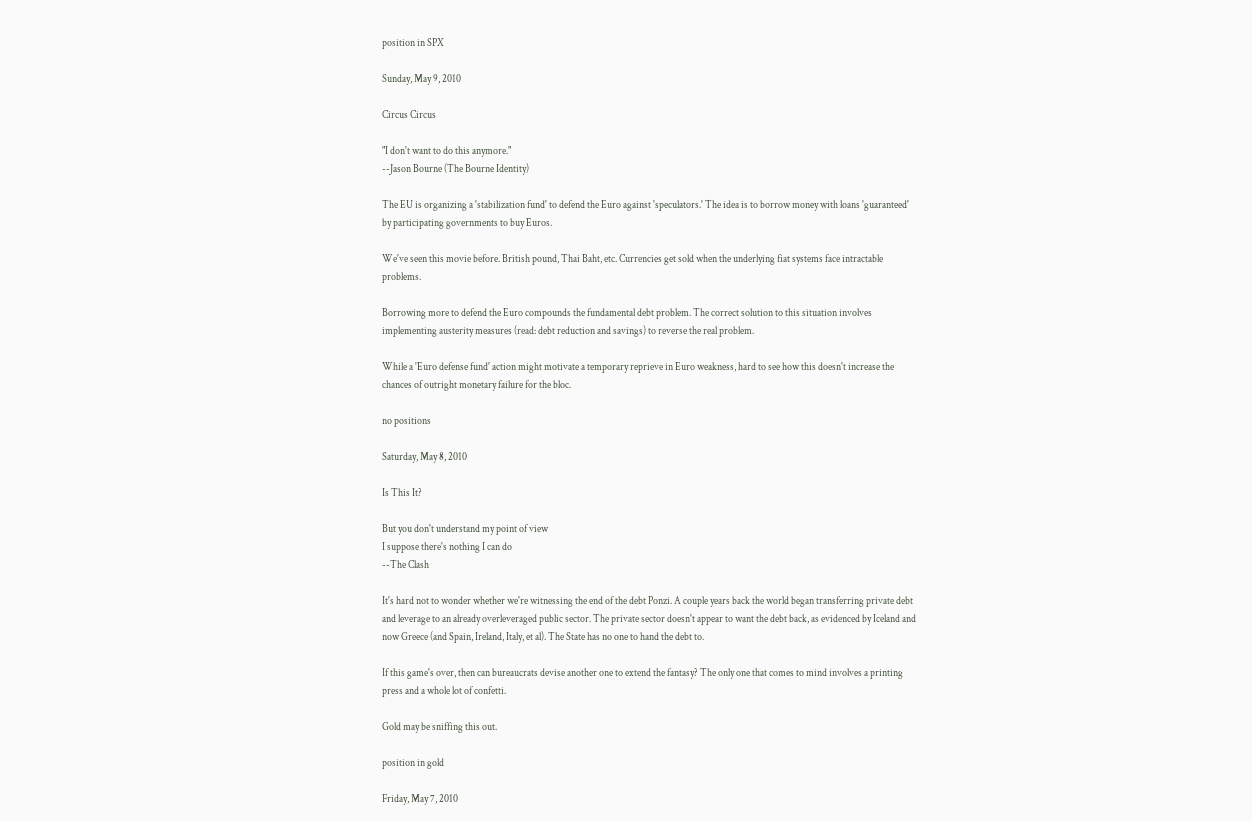position in SPX

Sunday, May 9, 2010

Circus Circus

"I don't want to do this anymore."
--Jason Bourne (The Bourne Identity)

The EU is organizing a 'stabilization fund' to defend the Euro against 'speculators.' The idea is to borrow money with loans 'guaranteed' by participating governments to buy Euros.

We've seen this movie before. British pound, Thai Baht, etc. Currencies get sold when the underlying fiat systems face intractable problems.

Borrowing more to defend the Euro compounds the fundamental debt problem. The correct solution to this situation involves implementing austerity measures (read: debt reduction and savings) to reverse the real problem.

While a 'Euro defense fund' action might motivate a temporary reprieve in Euro weakness, hard to see how this doesn't increase the chances of outright monetary failure for the bloc.

no positions

Saturday, May 8, 2010

Is This It?

But you don't understand my point of view
I suppose there's nothing I can do
--The Clash

It's hard not to wonder whether we're witnessing the end of the debt Ponzi. A couple years back the world began transferring private debt and leverage to an already overleveraged public sector. The private sector doesn't appear to want the debt back, as evidenced by Iceland and now Greece (and Spain, Ireland, Italy, et al). The State has no one to hand the debt to.

If this game's over, then can bureaucrats devise another one to extend the fantasy? The only one that comes to mind involves a printing press and a whole lot of confetti.

Gold may be sniffing this out.

position in gold

Friday, May 7, 2010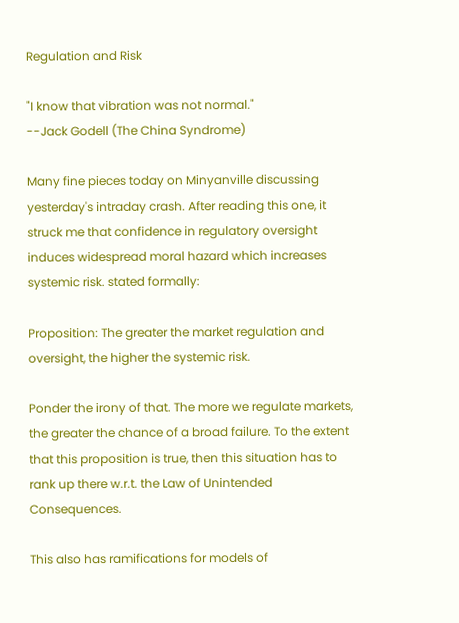Regulation and Risk

"I know that vibration was not normal."
--Jack Godell (The China Syndrome)

Many fine pieces today on Minyanville discussing yesterday's intraday crash. After reading this one, it struck me that confidence in regulatory oversight induces widespread moral hazard which increases systemic risk. stated formally:

Proposition: The greater the market regulation and oversight, the higher the systemic risk.

Ponder the irony of that. The more we regulate markets, the greater the chance of a broad failure. To the extent that this proposition is true, then this situation has to rank up there w.r.t. the Law of Unintended Consequences.

This also has ramifications for models of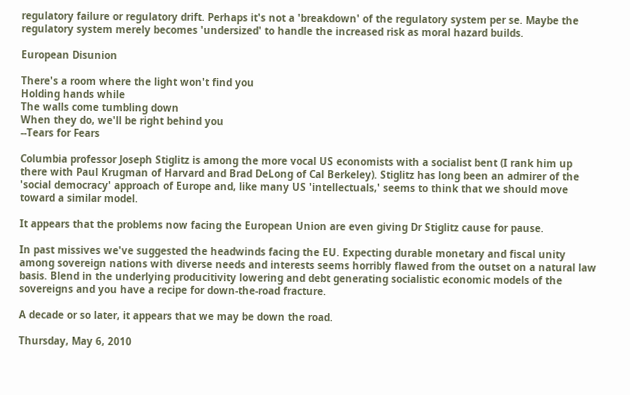regulatory failure or regulatory drift. Perhaps it's not a 'breakdown' of the regulatory system per se. Maybe the regulatory system merely becomes 'undersized' to handle the increased risk as moral hazard builds.

European Disunion

There's a room where the light won't find you
Holding hands while
The walls come tumbling down
When they do, we'll be right behind you
--Tears for Fears

Columbia professor Joseph Stiglitz is among the more vocal US economists with a socialist bent (I rank him up there with Paul Krugman of Harvard and Brad DeLong of Cal Berkeley). Stiglitz has long been an admirer of the 'social democracy' approach of Europe and, like many US 'intellectuals,' seems to think that we should move toward a similar model.

It appears that the problems now facing the European Union are even giving Dr Stiglitz cause for pause.

In past missives we've suggested the headwinds facing the EU. Expecting durable monetary and fiscal unity among sovereign nations with diverse needs and interests seems horribly flawed from the outset on a natural law basis. Blend in the underlying producitivity lowering and debt generating socialistic economic models of the sovereigns and you have a recipe for down-the-road fracture.

A decade or so later, it appears that we may be down the road.

Thursday, May 6, 2010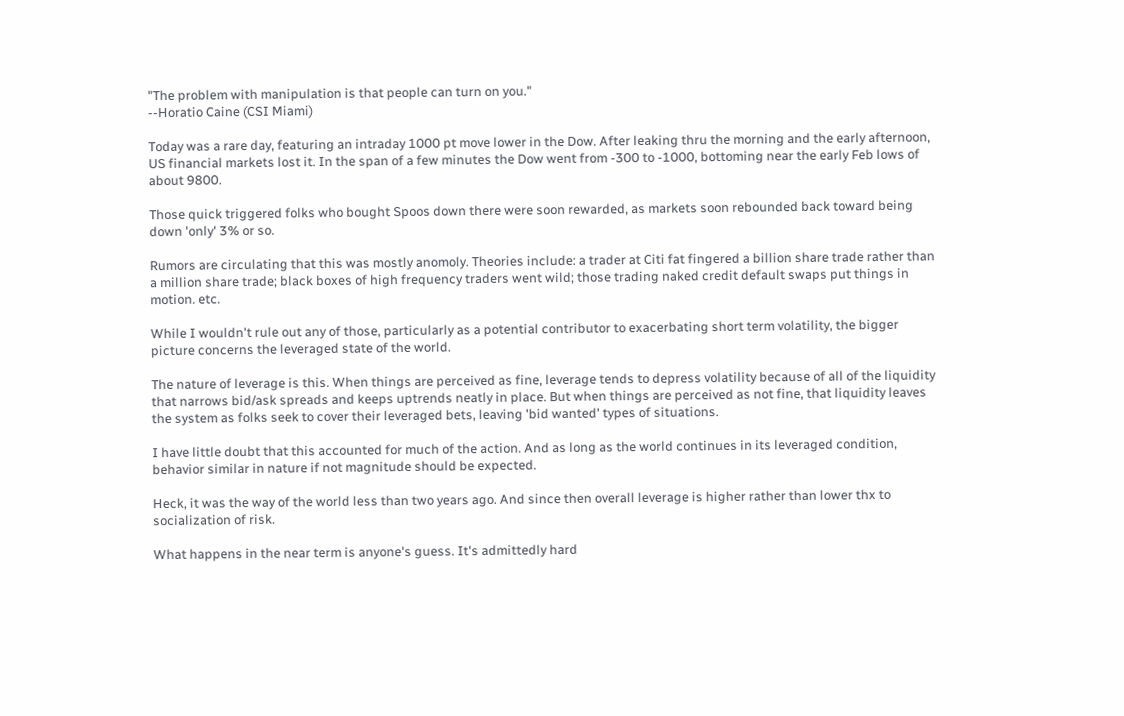"The problem with manipulation is that people can turn on you."
--Horatio Caine (CSI Miami)

Today was a rare day, featuring an intraday 1000 pt move lower in the Dow. After leaking thru the morning and the early afternoon, US financial markets lost it. In the span of a few minutes the Dow went from -300 to -1000, bottoming near the early Feb lows of about 9800.

Those quick triggered folks who bought Spoos down there were soon rewarded, as markets soon rebounded back toward being down 'only' 3% or so.

Rumors are circulating that this was mostly anomoly. Theories include: a trader at Citi fat fingered a billion share trade rather than a million share trade; black boxes of high frequency traders went wild; those trading naked credit default swaps put things in motion. etc.

While I wouldn't rule out any of those, particularly as a potential contributor to exacerbating short term volatility, the bigger picture concerns the leveraged state of the world.

The nature of leverage is this. When things are perceived as fine, leverage tends to depress volatility because of all of the liquidity that narrows bid/ask spreads and keeps uptrends neatly in place. But when things are perceived as not fine, that liquidity leaves the system as folks seek to cover their leveraged bets, leaving 'bid wanted' types of situations.

I have little doubt that this accounted for much of the action. And as long as the world continues in its leveraged condition, behavior similar in nature if not magnitude should be expected.

Heck, it was the way of the world less than two years ago. And since then overall leverage is higher rather than lower thx to socialization of risk.

What happens in the near term is anyone's guess. It's admittedly hard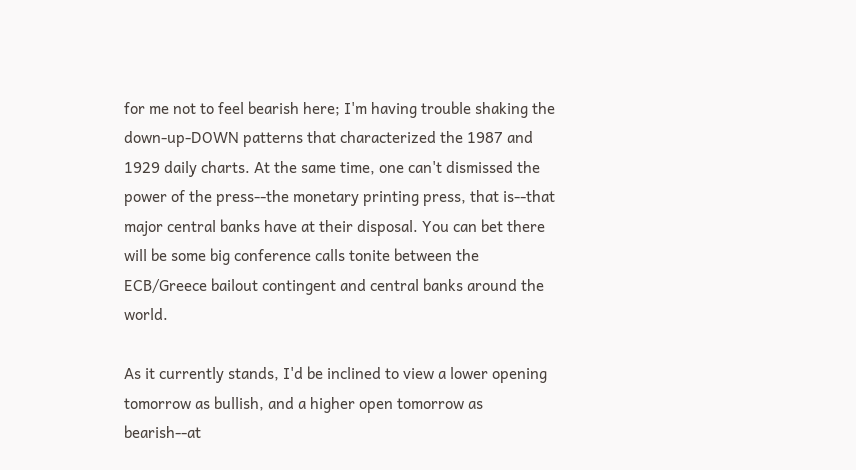for me not to feel bearish here; I'm having trouble shaking the down-up-DOWN patterns that characterized the 1987 and 1929 daily charts. At the same time, one can't dismissed the power of the press--the monetary printing press, that is--that major central banks have at their disposal. You can bet there will be some big conference calls tonite between the ECB/Greece bailout contingent and central banks around the world.

As it currently stands, I'd be inclined to view a lower opening tomorrow as bullish, and a higher open tomorrow as bearish--at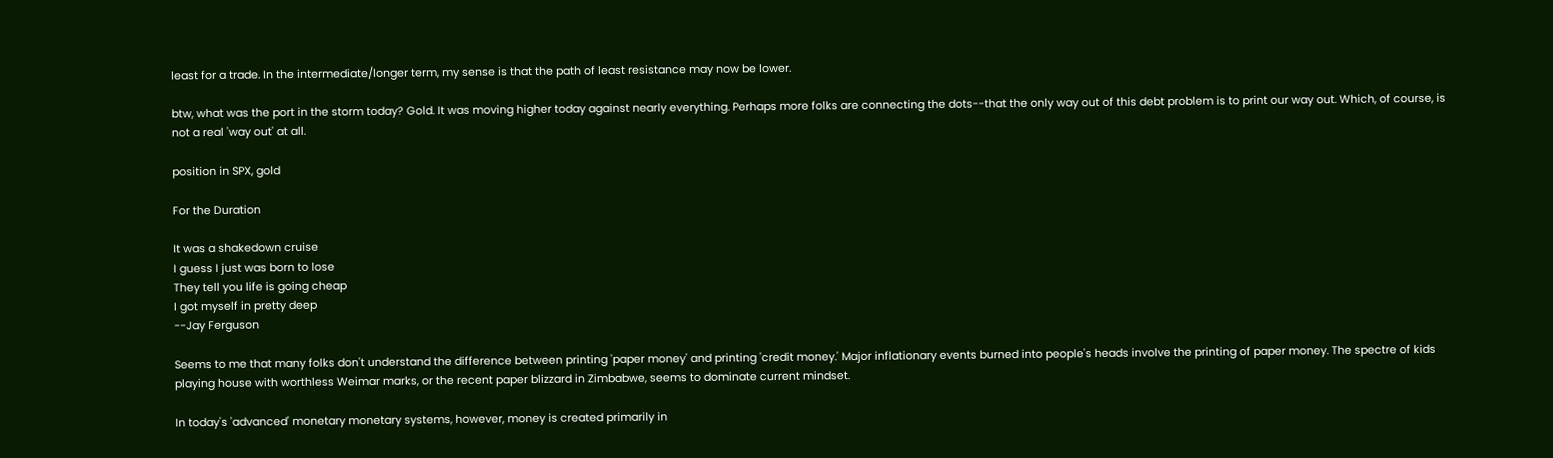least for a trade. In the intermediate/longer term, my sense is that the path of least resistance may now be lower.

btw, what was the port in the storm today? Gold. It was moving higher today against nearly everything. Perhaps more folks are connecting the dots--that the only way out of this debt problem is to print our way out. Which, of course, is not a real 'way out' at all.

position in SPX, gold

For the Duration

It was a shakedown cruise
I guess I just was born to lose
They tell you life is going cheap
I got myself in pretty deep
--Jay Ferguson

Seems to me that many folks don't understand the difference between printing 'paper money' and printing 'credit money.' Major inflationary events burned into people's heads involve the printing of paper money. The spectre of kids playing house with worthless Weimar marks, or the recent paper blizzard in Zimbabwe, seems to dominate current mindset.

In today's 'advanced' monetary monetary systems, however, money is created primarily in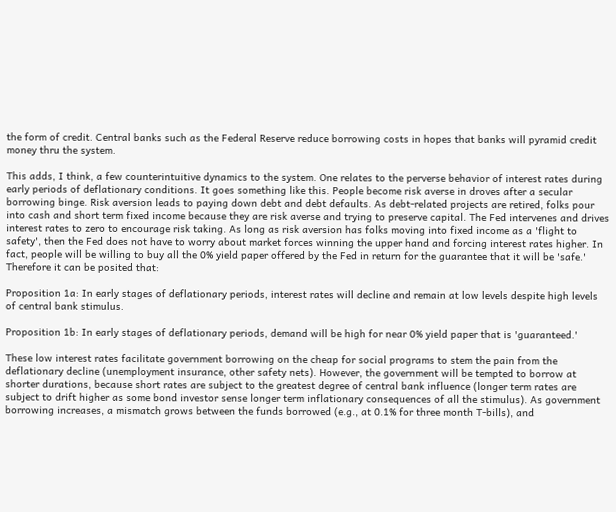the form of credit. Central banks such as the Federal Reserve reduce borrowing costs in hopes that banks will pyramid credit money thru the system.

This adds, I think, a few counterintuitive dynamics to the system. One relates to the perverse behavior of interest rates during early periods of deflationary conditions. It goes something like this. People become risk averse in droves after a secular borrowing binge. Risk aversion leads to paying down debt and debt defaults. As debt-related projects are retired, folks pour into cash and short term fixed income because they are risk averse and trying to preserve capital. The Fed intervenes and drives interest rates to zero to encourage risk taking. As long as risk aversion has folks moving into fixed income as a 'flight to safety', then the Fed does not have to worry about market forces winning the upper hand and forcing interest rates higher. In fact, people will be willing to buy all the 0% yield paper offered by the Fed in return for the guarantee that it will be 'safe.' Therefore it can be posited that:

Proposition 1a: In early stages of deflationary periods, interest rates will decline and remain at low levels despite high levels of central bank stimulus.

Proposition 1b: In early stages of deflationary periods, demand will be high for near 0% yield paper that is 'guaranteed.'

These low interest rates facilitate government borrowing on the cheap for social programs to stem the pain from the deflationary decline (unemployment insurance, other safety nets). However, the government will be tempted to borrow at shorter durations, because short rates are subject to the greatest degree of central bank influence (longer term rates are subject to drift higher as some bond investor sense longer term inflationary consequences of all the stimulus). As government borrowing increases, a mismatch grows between the funds borrowed (e.g., at 0.1% for three month T-bills), and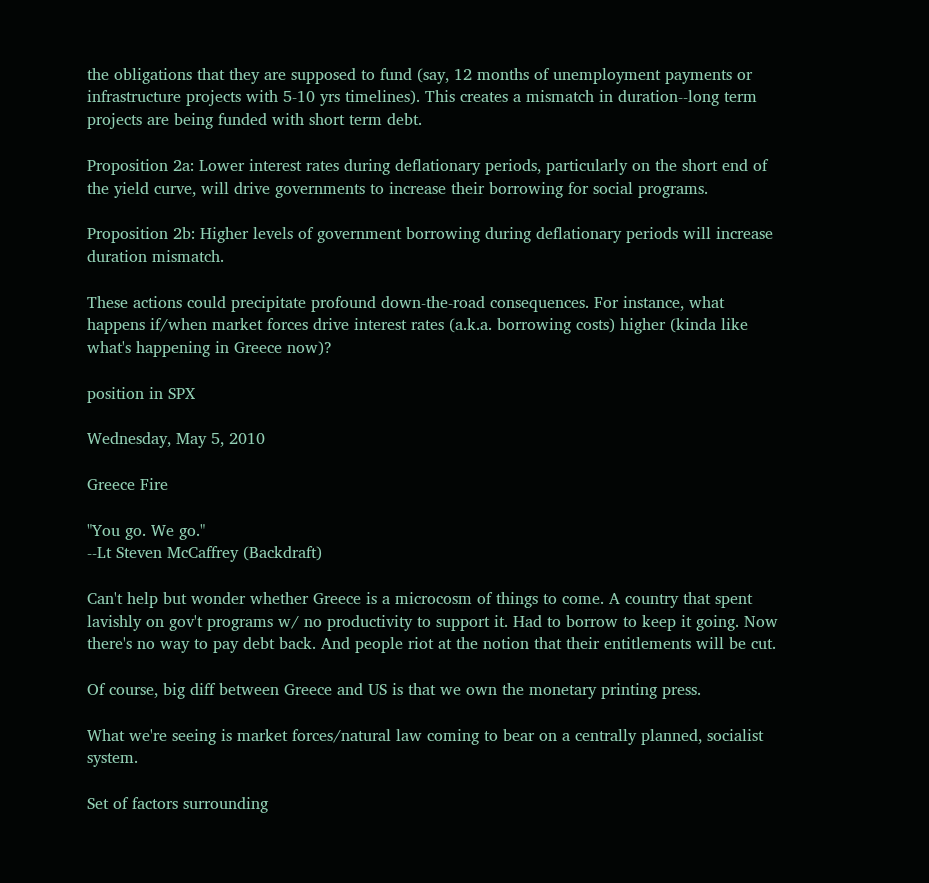the obligations that they are supposed to fund (say, 12 months of unemployment payments or infrastructure projects with 5-10 yrs timelines). This creates a mismatch in duration--long term projects are being funded with short term debt.

Proposition 2a: Lower interest rates during deflationary periods, particularly on the short end of the yield curve, will drive governments to increase their borrowing for social programs.

Proposition 2b: Higher levels of government borrowing during deflationary periods will increase duration mismatch.

These actions could precipitate profound down-the-road consequences. For instance, what happens if/when market forces drive interest rates (a.k.a. borrowing costs) higher (kinda like what's happening in Greece now)?

position in SPX

Wednesday, May 5, 2010

Greece Fire

"You go. We go."
--Lt Steven McCaffrey (Backdraft)

Can't help but wonder whether Greece is a microcosm of things to come. A country that spent lavishly on gov't programs w/ no productivity to support it. Had to borrow to keep it going. Now there's no way to pay debt back. And people riot at the notion that their entitlements will be cut.

Of course, big diff between Greece and US is that we own the monetary printing press.

What we're seeing is market forces/natural law coming to bear on a centrally planned, socialist system.

Set of factors surrounding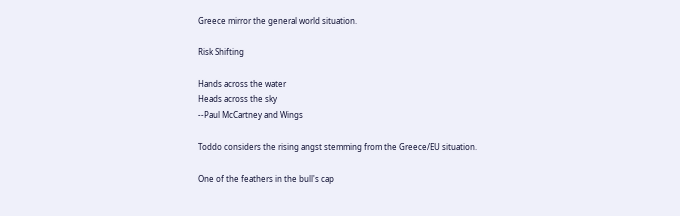Greece mirror the general world situation.

Risk Shifting

Hands across the water
Heads across the sky
--Paul McCartney and Wings

Toddo considers the rising angst stemming from the Greece/EU situation.

One of the feathers in the bull's cap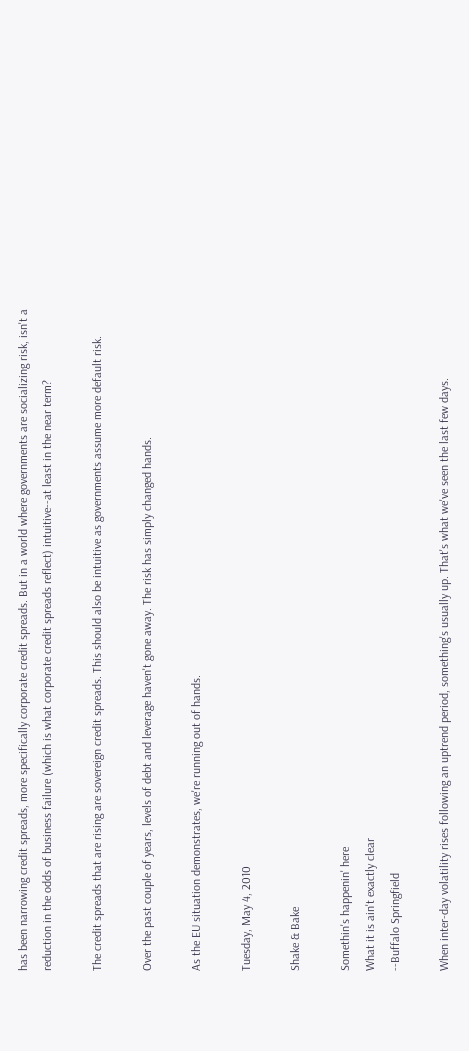has been narrowing credit spreads, more specifically corporate credit spreads. But in a world where governments are socializing risk, isn't a reduction in the odds of business failure (which is what corporate credit spreads reflect) intuitive--at least in the near term?

The credit spreads that are rising are sovereign credit spreads. This should also be intuitive as governments assume more default risk.

Over the past couple of years, levels of debt and leverage haven't gone away. The risk has simply changed hands.

As the EU situation demonstrates, we're running out of hands.

Tuesday, May 4, 2010

Shake & Bake

Somethin's happenin' here
What it is ain't exactly clear
--Buffalo Springfield

When inter-day volatility rises following an uptrend period, something's usually up. That's what we've seen the last few days.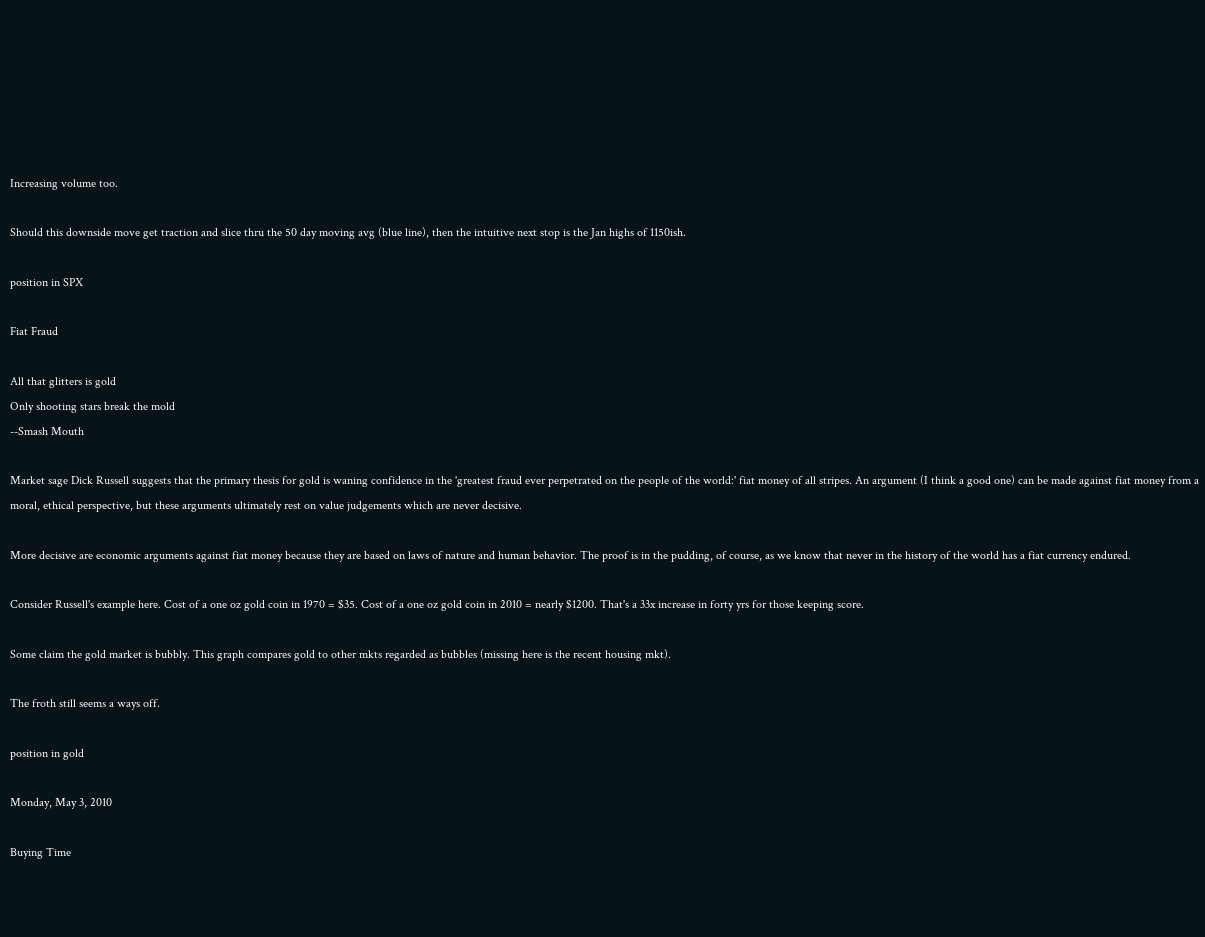Increasing volume too.

Should this downside move get traction and slice thru the 50 day moving avg (blue line), then the intuitive next stop is the Jan highs of 1150ish.

position in SPX

Fiat Fraud

All that glitters is gold
Only shooting stars break the mold
--Smash Mouth

Market sage Dick Russell suggests that the primary thesis for gold is waning confidence in the 'greatest fraud ever perpetrated on the people of the world:' fiat money of all stripes. An argument (I think a good one) can be made against fiat money from a moral, ethical perspective, but these arguments ultimately rest on value judgements which are never decisive.

More decisive are economic arguments against fiat money because they are based on laws of nature and human behavior. The proof is in the pudding, of course, as we know that never in the history of the world has a fiat currency endured.

Consider Russell's example here. Cost of a one oz gold coin in 1970 = $35. Cost of a one oz gold coin in 2010 = nearly $1200. That's a 33x increase in forty yrs for those keeping score.

Some claim the gold market is bubbly. This graph compares gold to other mkts regarded as bubbles (missing here is the recent housing mkt).

The froth still seems a ways off.

position in gold

Monday, May 3, 2010

Buying Time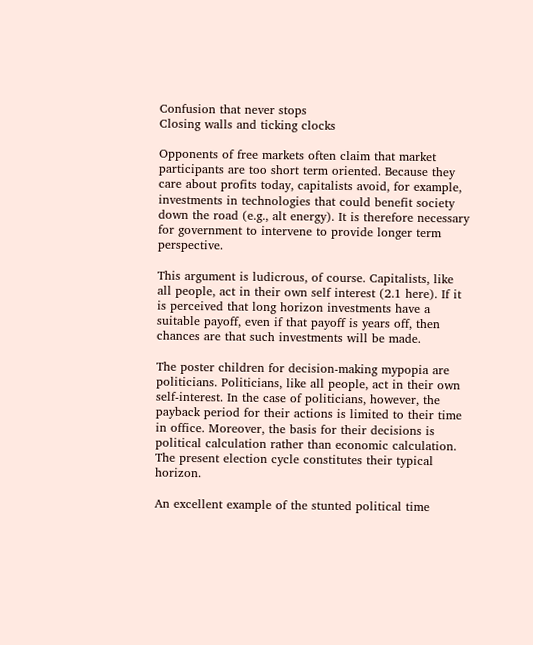Confusion that never stops
Closing walls and ticking clocks

Opponents of free markets often claim that market participants are too short term oriented. Because they care about profits today, capitalists avoid, for example, investments in technologies that could benefit society down the road (e.g., alt energy). It is therefore necessary for government to intervene to provide longer term perspective.

This argument is ludicrous, of course. Capitalists, like all people, act in their own self interest (2.1 here). If it is perceived that long horizon investments have a suitable payoff, even if that payoff is years off, then chances are that such investments will be made.

The poster children for decision-making mypopia are politicians. Politicians, like all people, act in their own self-interest. In the case of politicians, however, the payback period for their actions is limited to their time in office. Moreover, the basis for their decisions is political calculation rather than economic calculation. The present election cycle constitutes their typical horizon.

An excellent example of the stunted political time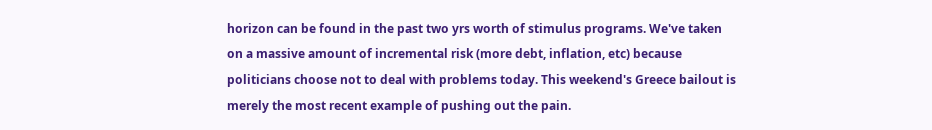horizon can be found in the past two yrs worth of stimulus programs. We've taken on a massive amount of incremental risk (more debt, inflation, etc) because politicians choose not to deal with problems today. This weekend's Greece bailout is merely the most recent example of pushing out the pain.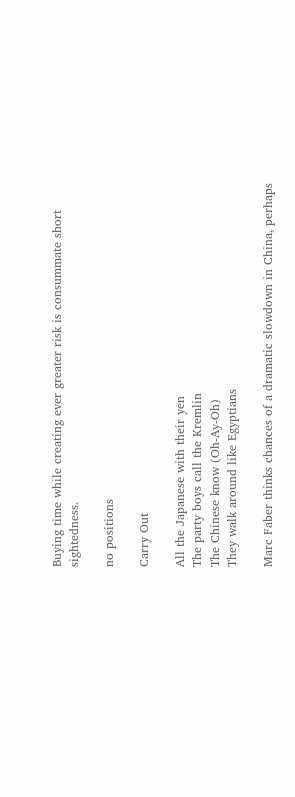Buying time while creating ever greater risk is consummate short sightedness.

no positions

Carry Out

All the Japanese with their yen
The party boys call the Kremlin
The Chinese know (Oh-Ay-Oh)
They walk around like Egyptians

Marc Faber thinks chances of a dramatic slowdown in China, perhaps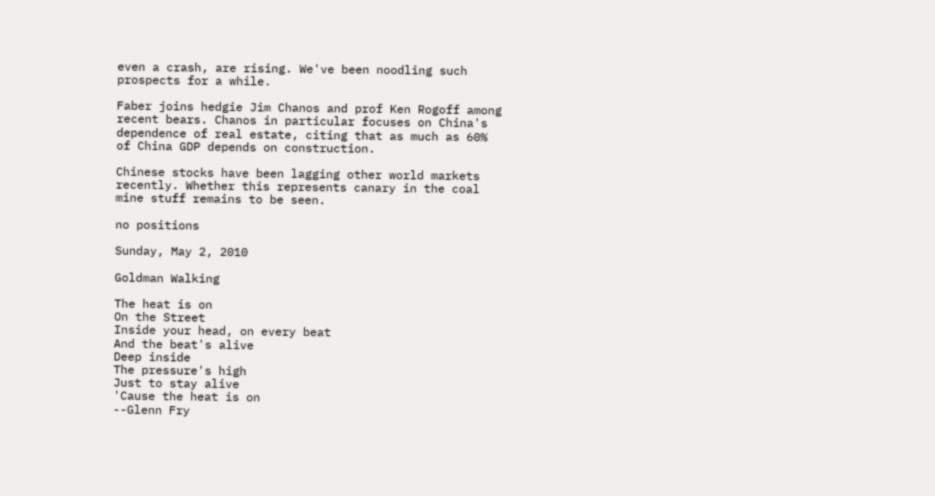even a crash, are rising. We've been noodling such prospects for a while.

Faber joins hedgie Jim Chanos and prof Ken Rogoff among recent bears. Chanos in particular focuses on China's dependence of real estate, citing that as much as 60% of China GDP depends on construction.

Chinese stocks have been lagging other world markets recently. Whether this represents canary in the coal mine stuff remains to be seen.

no positions

Sunday, May 2, 2010

Goldman Walking

The heat is on
On the Street
Inside your head, on every beat
And the beat's alive
Deep inside
The pressure's high
Just to stay alive
'Cause the heat is on
--Glenn Fry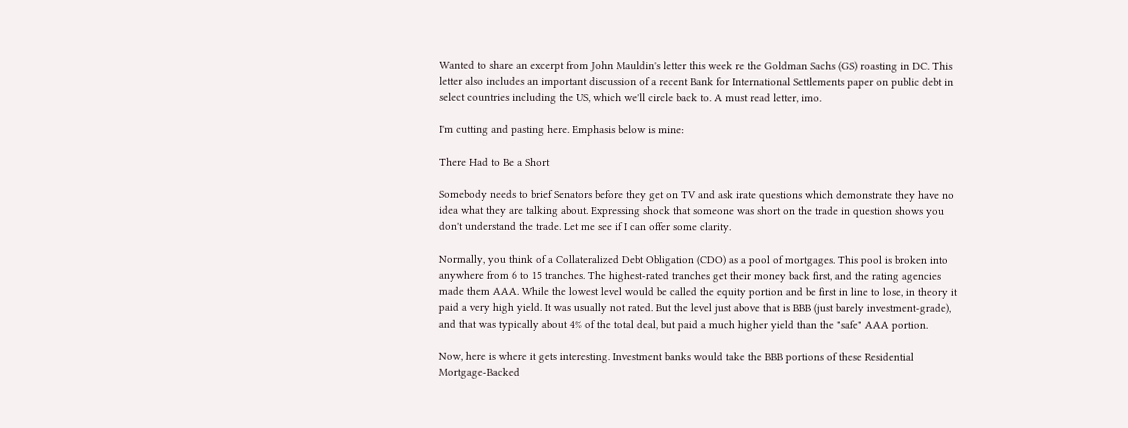Wanted to share an excerpt from John Mauldin's letter this week re the Goldman Sachs (GS) roasting in DC. This letter also includes an important discussion of a recent Bank for International Settlements paper on public debt in select countries including the US, which we'll circle back to. A must read letter, imo.

I'm cutting and pasting here. Emphasis below is mine:

There Had to Be a Short

Somebody needs to brief Senators before they get on TV and ask irate questions which demonstrate they have no idea what they are talking about. Expressing shock that someone was short on the trade in question shows you don't understand the trade. Let me see if I can offer some clarity.

Normally, you think of a Collateralized Debt Obligation (CDO) as a pool of mortgages. This pool is broken into anywhere from 6 to 15 tranches. The highest-rated tranches get their money back first, and the rating agencies made them AAA. While the lowest level would be called the equity portion and be first in line to lose, in theory it paid a very high yield. It was usually not rated. But the level just above that is BBB (just barely investment-grade), and that was typically about 4% of the total deal, but paid a much higher yield than the "safe" AAA portion.

Now, here is where it gets interesting. Investment banks would take the BBB portions of these Residential Mortgage-Backed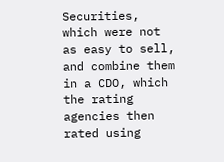Securities, which were not as easy to sell, and combine them in a CDO, which the rating agencies then rated using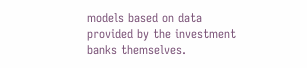models based on data provided by the investment banks themselves.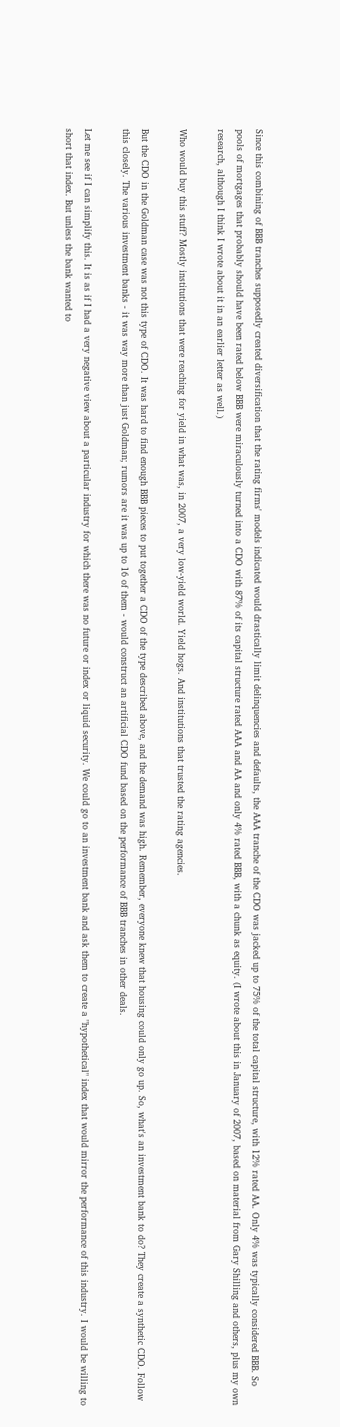Since this combining of BBB tranches supposedly created diversification that the rating firms' models indicated would drastically limit delinquencies and defaults, the AAA tranche of the CDO was jacked up to 75% of the total capital structure, with 12% rated AA. Only 4% was typically considered BBB. So pools of mortgages that probably should have been rated below BBB were miraculously turned into a CDO with 87% of its capital structure rated AAA and AA and only 4% rated BBB, with a chunk as equity. (I wrote about this in January of 2007, based on material from Gary Shilling and others, plus my own research, although I think I wrote about it in an earlier letter as well.)

Who would buy this stuff? Mostly institutions that were reaching for yield in what was, in 2007, a very low-yield world. Yield hogs. And institutions that trusted the rating agencies.

But the CDO in the Goldman case was not this type of CDO. It was hard to find enough BBB pieces to put together a CDO of the type described above, and the demand was high. Remember, everyone knew that housing could only go up. So, what's an investment bank to do? They create a synthetic CDO. Follow this closely. The various investment banks - it was way more than just Goldman; rumors are it was up to 16 of them - would construct an artificial CDO fund based on the performance of BBB tranches in other deals.

Let me see if I can simplify this. It is as if I had a very negative view about a particular industry for which there was no future or index or liquid security. We could go to an investment bank and ask them to create a "hypothetical" index that would mirror the performance of this industry. I would be willing to short that index. But unless the bank wanted to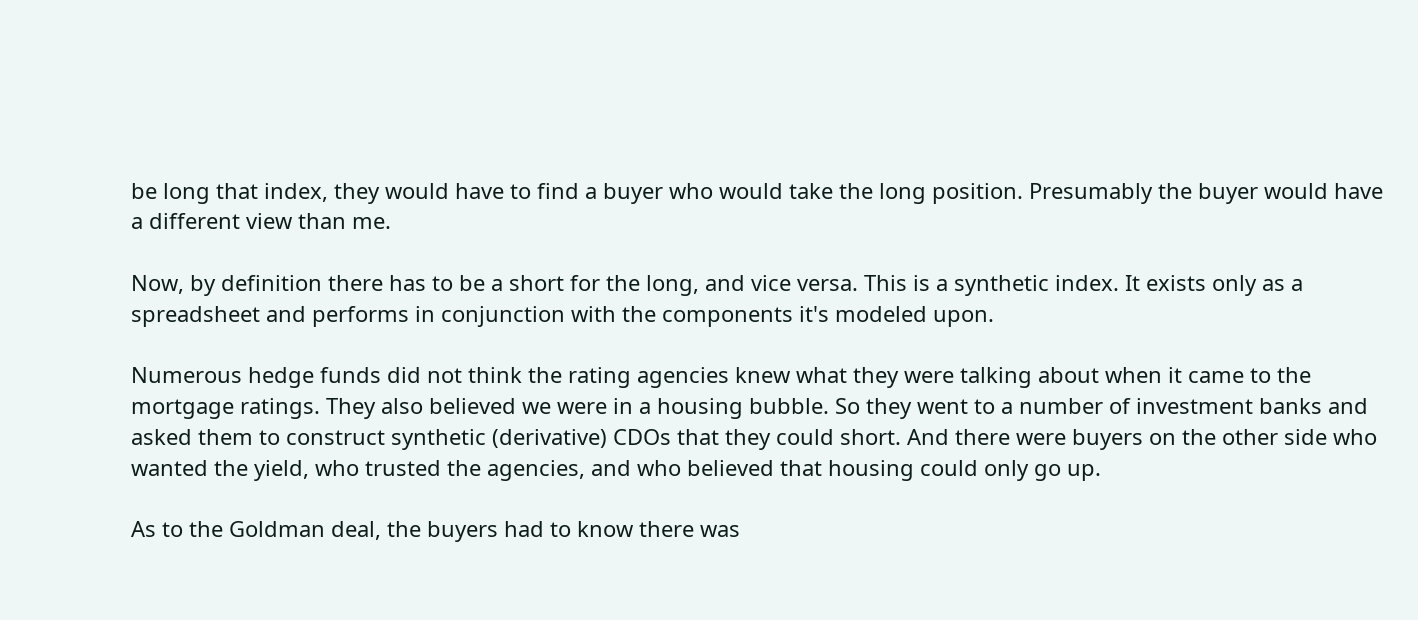be long that index, they would have to find a buyer who would take the long position. Presumably the buyer would have a different view than me.

Now, by definition there has to be a short for the long, and vice versa. This is a synthetic index. It exists only as a spreadsheet and performs in conjunction with the components it's modeled upon.

Numerous hedge funds did not think the rating agencies knew what they were talking about when it came to the mortgage ratings. They also believed we were in a housing bubble. So they went to a number of investment banks and asked them to construct synthetic (derivative) CDOs that they could short. And there were buyers on the other side who wanted the yield, who trusted the agencies, and who believed that housing could only go up.

As to the Goldman deal, the buyers had to know there was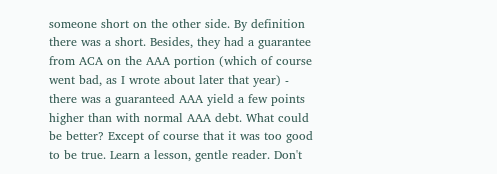someone short on the other side. By definition there was a short. Besides, they had a guarantee from ACA on the AAA portion (which of course went bad, as I wrote about later that year) - there was a guaranteed AAA yield a few points higher than with normal AAA debt. What could be better? Except of course that it was too good to be true. Learn a lesson, gentle reader. Don't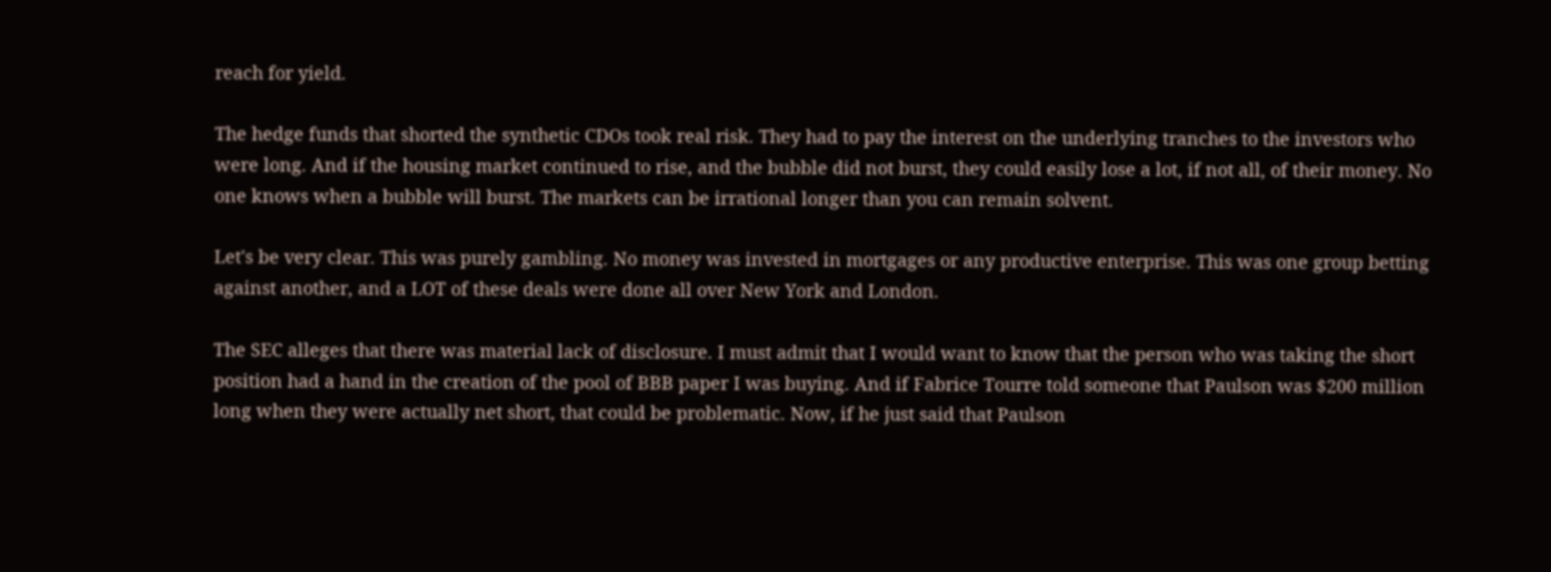reach for yield.

The hedge funds that shorted the synthetic CDOs took real risk. They had to pay the interest on the underlying tranches to the investors who were long. And if the housing market continued to rise, and the bubble did not burst, they could easily lose a lot, if not all, of their money. No one knows when a bubble will burst. The markets can be irrational longer than you can remain solvent.

Let's be very clear. This was purely gambling. No money was invested in mortgages or any productive enterprise. This was one group betting against another, and a LOT of these deals were done all over New York and London.

The SEC alleges that there was material lack of disclosure. I must admit that I would want to know that the person who was taking the short position had a hand in the creation of the pool of BBB paper I was buying. And if Fabrice Tourre told someone that Paulson was $200 million long when they were actually net short, that could be problematic. Now, if he just said that Paulson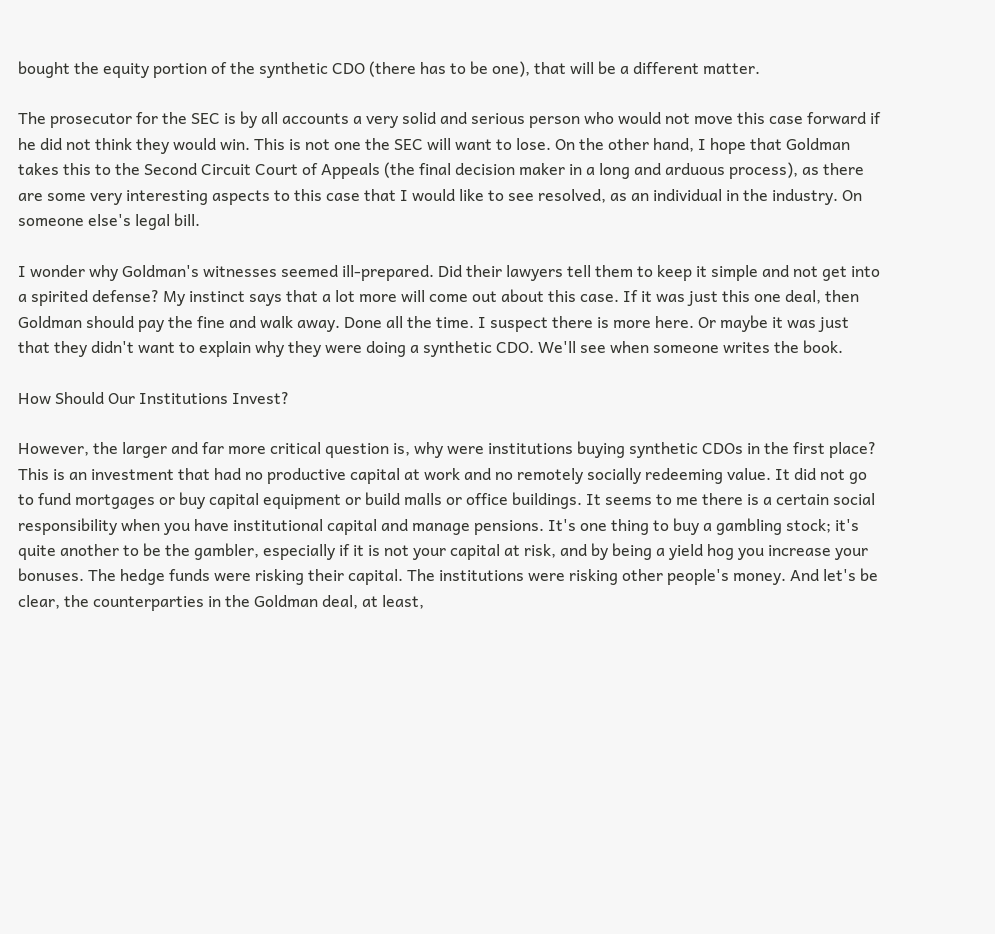bought the equity portion of the synthetic CDO (there has to be one), that will be a different matter.

The prosecutor for the SEC is by all accounts a very solid and serious person who would not move this case forward if he did not think they would win. This is not one the SEC will want to lose. On the other hand, I hope that Goldman takes this to the Second Circuit Court of Appeals (the final decision maker in a long and arduous process), as there are some very interesting aspects to this case that I would like to see resolved, as an individual in the industry. On someone else's legal bill.

I wonder why Goldman's witnesses seemed ill-prepared. Did their lawyers tell them to keep it simple and not get into a spirited defense? My instinct says that a lot more will come out about this case. If it was just this one deal, then Goldman should pay the fine and walk away. Done all the time. I suspect there is more here. Or maybe it was just that they didn't want to explain why they were doing a synthetic CDO. We'll see when someone writes the book.

How Should Our Institutions Invest?

However, the larger and far more critical question is, why were institutions buying synthetic CDOs in the first place? This is an investment that had no productive capital at work and no remotely socially redeeming value. It did not go to fund mortgages or buy capital equipment or build malls or office buildings. It seems to me there is a certain social responsibility when you have institutional capital and manage pensions. It's one thing to buy a gambling stock; it's quite another to be the gambler, especially if it is not your capital at risk, and by being a yield hog you increase your bonuses. The hedge funds were risking their capital. The institutions were risking other people's money. And let's be clear, the counterparties in the Goldman deal, at least,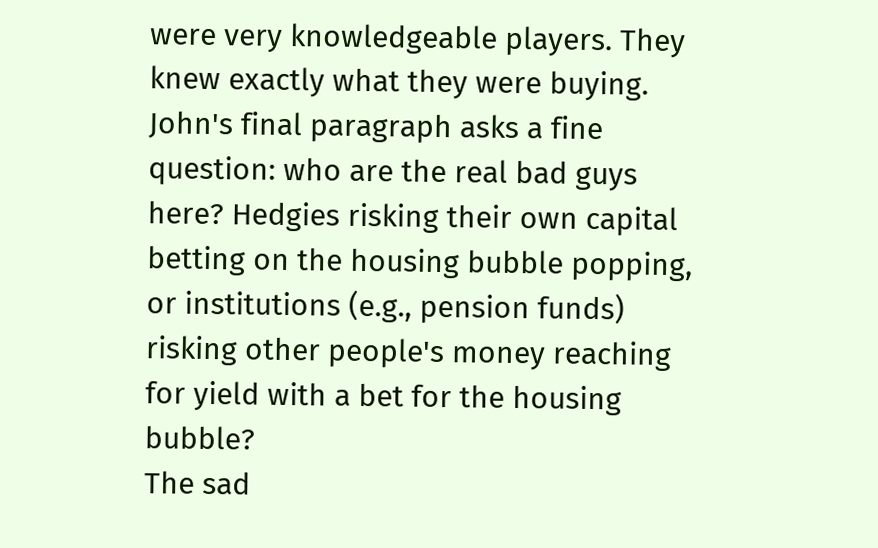were very knowledgeable players. They knew exactly what they were buying.
John's final paragraph asks a fine question: who are the real bad guys here? Hedgies risking their own capital betting on the housing bubble popping, or institutions (e.g., pension funds) risking other people's money reaching for yield with a bet for the housing bubble?
The sad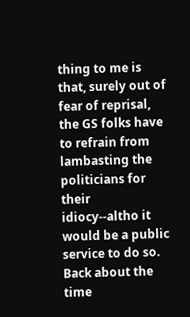thing to me is that, surely out of fear of reprisal, the GS folks have to refrain from lambasting the politicians for their idiocy--altho it would be a public service to do so.
Back about the time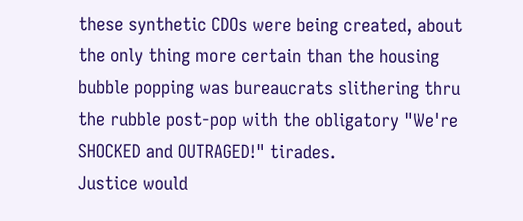these synthetic CDOs were being created, about the only thing more certain than the housing bubble popping was bureaucrats slithering thru the rubble post-pop with the obligatory "We're SHOCKED and OUTRAGED!" tirades.
Justice would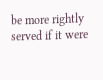be more rightly served if it were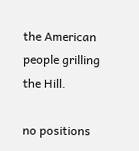the American people grilling the Hill.

no positions